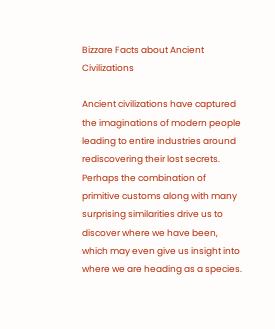Bizzare Facts about Ancient Civilizations

Ancient civilizations have captured the imaginations of modern people leading to entire industries around rediscovering their lost secrets.  Perhaps the combination of primitive customs along with many surprising similarities drive us to discover where we have been, which may even give us insight into where we are heading as a species.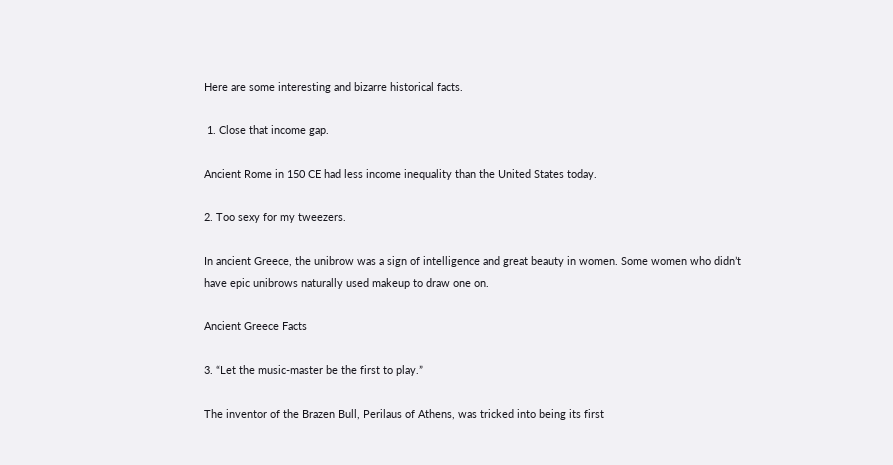Here are some interesting and bizarre historical facts.

 1. Close that income gap.

Ancient Rome in 150 CE had less income inequality than the United States today.

2. Too sexy for my tweezers.

In ancient Greece, the unibrow was a sign of intelligence and great beauty in women. Some women who didn’t have epic unibrows naturally used makeup to draw one on.

Ancient Greece Facts

3. “Let the music-master be the first to play.”

The inventor of the Brazen Bull, Perilaus of Athens, was tricked into being its first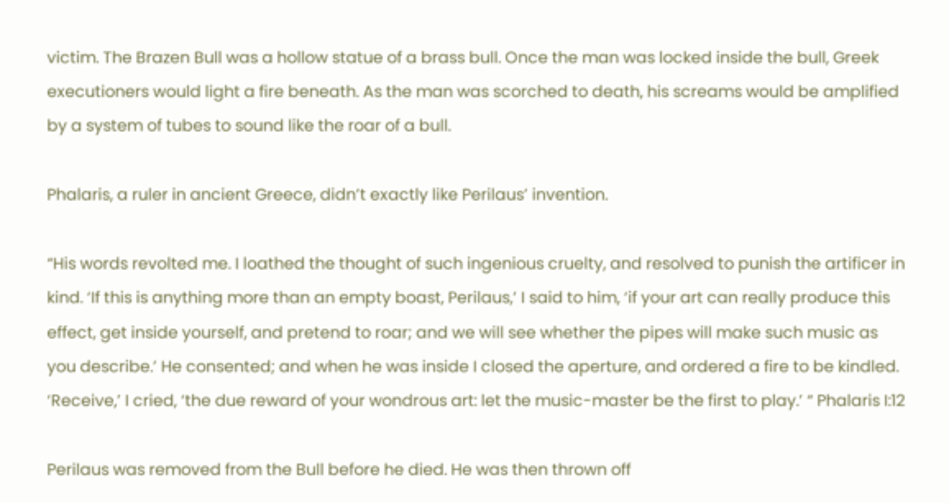victim. The Brazen Bull was a hollow statue of a brass bull. Once the man was locked inside the bull, Greek executioners would light a fire beneath. As the man was scorched to death, his screams would be amplified by a system of tubes to sound like the roar of a bull.

Phalaris, a ruler in ancient Greece, didn’t exactly like Perilaus’ invention.

“His words revolted me. I loathed the thought of such ingenious cruelty, and resolved to punish the artificer in kind. ‘If this is anything more than an empty boast, Perilaus,’ I said to him, ‘if your art can really produce this effect, get inside yourself, and pretend to roar; and we will see whether the pipes will make such music as you describe.’ He consented; and when he was inside I closed the aperture, and ordered a fire to be kindled. ‘Receive,’ I cried, ‘the due reward of your wondrous art: let the music-master be the first to play.’ “ Phalaris I:12

Perilaus was removed from the Bull before he died. He was then thrown off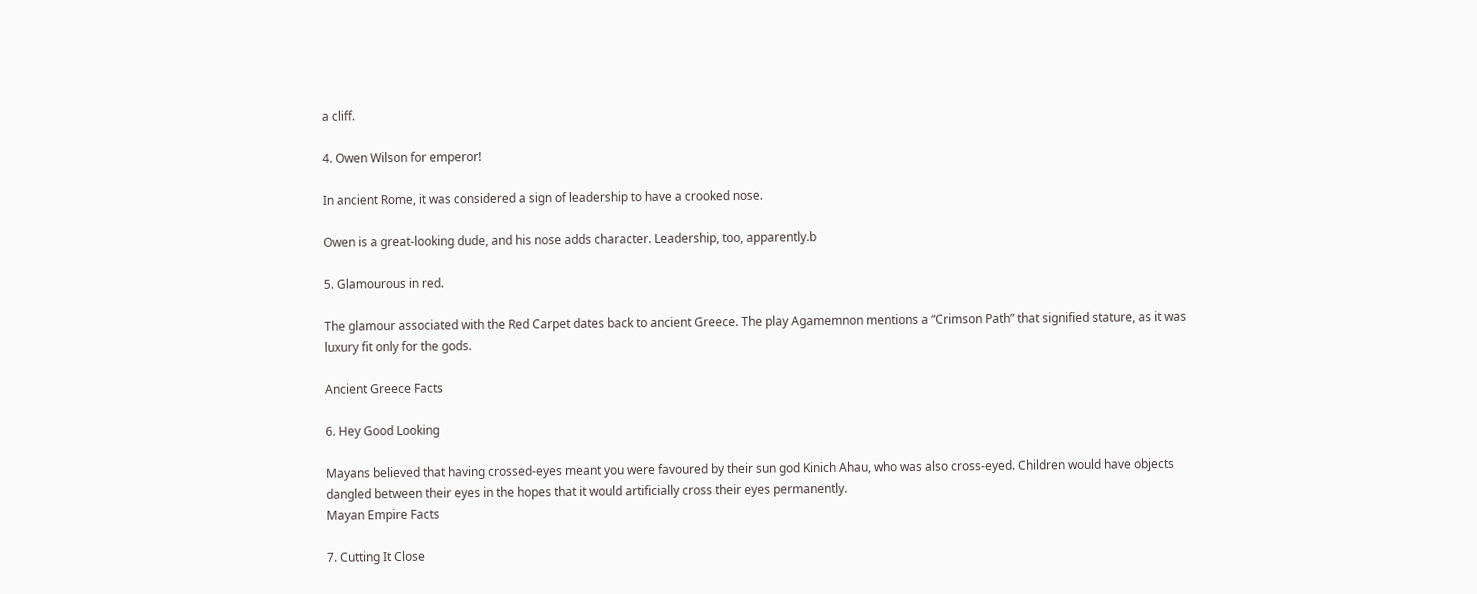a cliff.

4. Owen Wilson for emperor!

In ancient Rome, it was considered a sign of leadership to have a crooked nose.

Owen is a great-looking dude, and his nose adds character. Leadership, too, apparently.b

5. Glamourous in red.

The glamour associated with the Red Carpet dates back to ancient Greece. The play Agamemnon mentions a “Crimson Path” that signified stature, as it was luxury fit only for the gods.

Ancient Greece Facts

6. Hey Good Looking

Mayans believed that having crossed-eyes meant you were favoured by their sun god Kinich Ahau, who was also cross-eyed. Children would have objects dangled between their eyes in the hopes that it would artificially cross their eyes permanently.
Mayan Empire Facts

7. Cutting It Close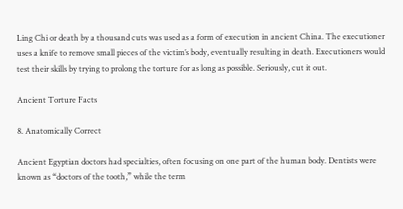Ling Chi or death by a thousand cuts was used as a form of execution in ancient China. The executioner uses a knife to remove small pieces of the victim’s body, eventually resulting in death. Executioners would test their skills by trying to prolong the torture for as long as possible. Seriously, cut it out.

Ancient Torture Facts

8. Anatomically Correct

Ancient Egyptian doctors had specialties, often focusing on one part of the human body. Dentists were known as “doctors of the tooth,” while the term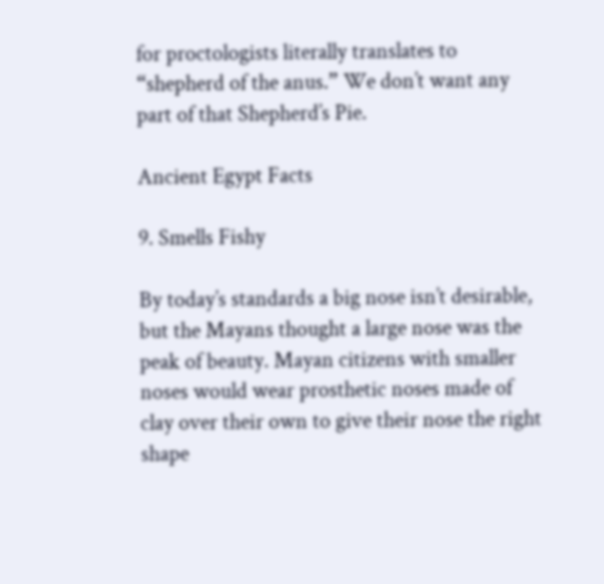for proctologists literally translates to “shepherd of the anus.” We don’t want any part of that Shepherd’s Pie.

Ancient Egypt Facts

9. Smells Fishy

By today’s standards a big nose isn’t desirable, but the Mayans thought a large nose was the peak of beauty. Mayan citizens with smaller noses would wear prosthetic noses made of clay over their own to give their nose the right shape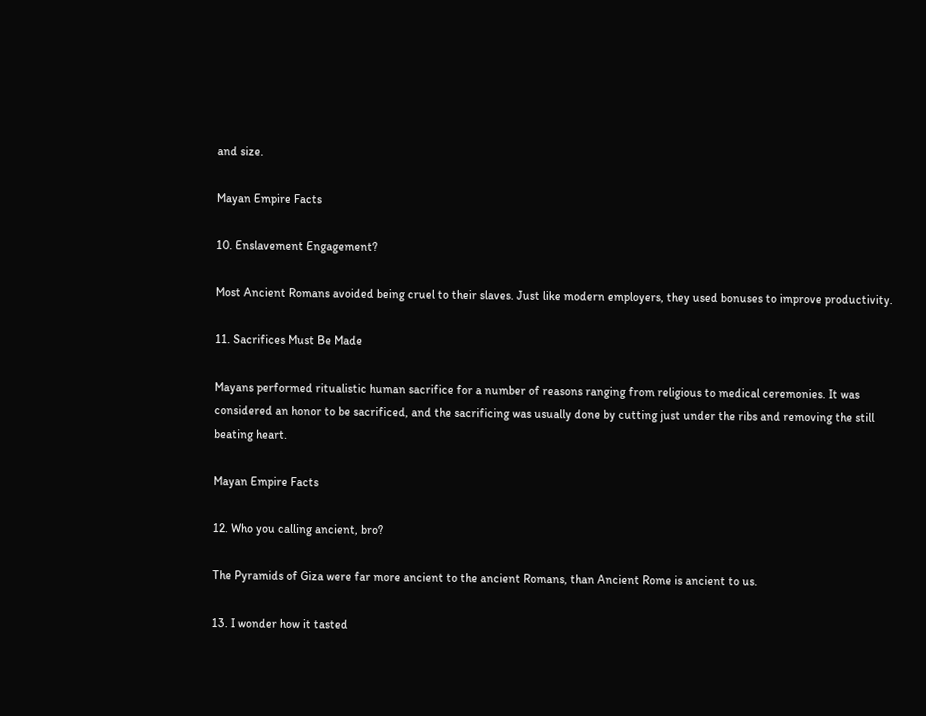and size.

Mayan Empire Facts

10. Enslavement Engagement?

Most Ancient Romans avoided being cruel to their slaves. Just like modern employers, they used bonuses to improve productivity.

11. Sacrifices Must Be Made

Mayans performed ritualistic human sacrifice for a number of reasons ranging from religious to medical ceremonies. It was considered an honor to be sacrificed, and the sacrificing was usually done by cutting just under the ribs and removing the still beating heart.

Mayan Empire Facts

12. Who you calling ancient, bro?

The Pyramids of Giza were far more ancient to the ancient Romans, than Ancient Rome is ancient to us.

13. I wonder how it tasted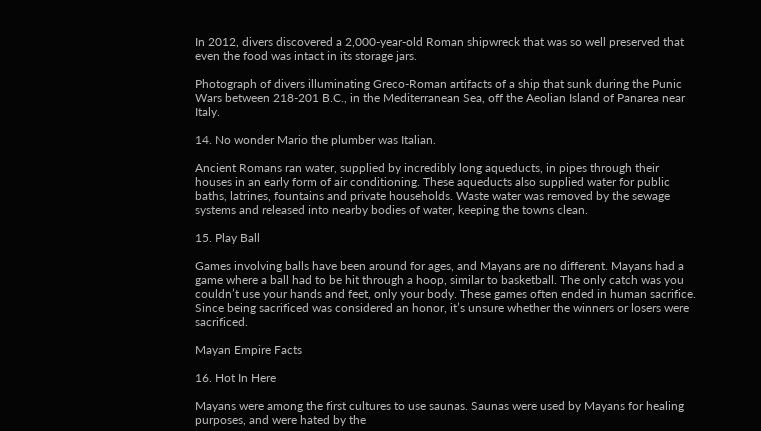In 2012, divers discovered a 2,000-year-old Roman shipwreck that was so well preserved that even the food was intact in its storage jars.

Photograph of divers illuminating Greco-Roman artifacts of a ship that sunk during the Punic Wars between 218-201 B.C., in the Mediterranean Sea, off the Aeolian Island of Panarea near Italy.

14. No wonder Mario the plumber was Italian.

Ancient Romans ran water, supplied by incredibly long aqueducts, in pipes through their houses in an early form of air conditioning. These aqueducts also supplied water for public baths, latrines, fountains and private households. Waste water was removed by the sewage systems and released into nearby bodies of water, keeping the towns clean.

15. Play Ball

Games involving balls have been around for ages, and Mayans are no different. Mayans had a game where a ball had to be hit through a hoop, similar to basketball. The only catch was you couldn’t use your hands and feet, only your body. These games often ended in human sacrifice. Since being sacrificed was considered an honor, it’s unsure whether the winners or losers were sacrificed.

Mayan Empire Facts

16. Hot In Here

Mayans were among the first cultures to use saunas. Saunas were used by Mayans for healing purposes, and were hated by the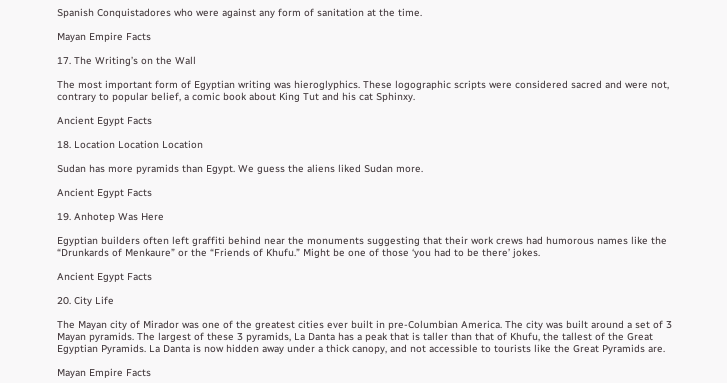Spanish Conquistadores who were against any form of sanitation at the time.

Mayan Empire Facts

17. The Writing’s on the Wall

The most important form of Egyptian writing was hieroglyphics. These logographic scripts were considered sacred and were not, contrary to popular belief, a comic book about King Tut and his cat Sphinxy.

Ancient Egypt Facts

18. Location Location Location

Sudan has more pyramids than Egypt. We guess the aliens liked Sudan more.

Ancient Egypt Facts

19. Anhotep Was Here

Egyptian builders often left graffiti behind near the monuments suggesting that their work crews had humorous names like the “Drunkards of Menkaure” or the “Friends of Khufu.” Might be one of those ‘you had to be there’ jokes.

Ancient Egypt Facts

20. City Life

The Mayan city of Mirador was one of the greatest cities ever built in pre-Columbian America. The city was built around a set of 3 Mayan pyramids. The largest of these 3 pyramids, La Danta has a peak that is taller than that of Khufu, the tallest of the Great Egyptian Pyramids. La Danta is now hidden away under a thick canopy, and not accessible to tourists like the Great Pyramids are.

Mayan Empire Facts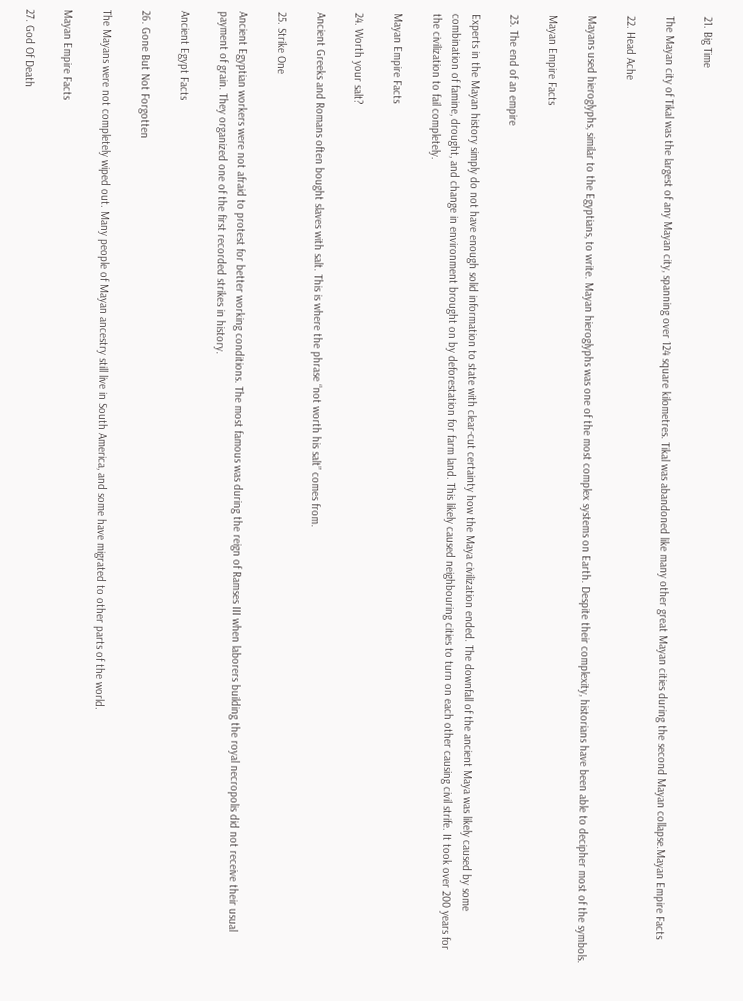21. Big Time

The Mayan city of Tikal was the largest of any Mayan city, spanning over 124 square kilometres. Tikal was abandoned like many other great Mayan cities during the second Mayan collapse.Mayan Empire Facts

22. Head Ache

Mayans used hieroglyphs, similar to the Egyptians, to write. Mayan hieroglyphs was one of the most complex systems on Earth. Despite their complexity, historians have been able to decipher most of the symbols.

Mayan Empire Facts

23. The end of an empire

Experts in the Mayan history simply do not have enough solid information to state with clear-cut certainty how the Maya civilization ended. The downfall of the ancient Maya was likely caused by some combination of famine, drought, and change in environment brought on by deforestation for farm land. This likely caused neighbouring cities to turn on each other causing civil strife. It took over 200 years for the civilization to fail completely.

Mayan Empire Facts

24. Worth your salt?

Ancient Greeks and Romans often bought slaves with salt. This is where the phrase “not worth his salt” comes from.

25. Strike One

Ancient Egyptian workers were not afraid to protest for better working conditions. The most famous was during the reign of Ramses III when laborers building the royal necropolis did not receive their usual payment of grain. They organized one of the first recorded strikes in history.

Ancient Egypt Facts

26. Gone But Not Forgotten

The Mayans were not completely wiped out. Many people of Mayan ancestry still live in South America, and some have migrated to other parts of the world.

Mayan Empire Facts

27. God Of Death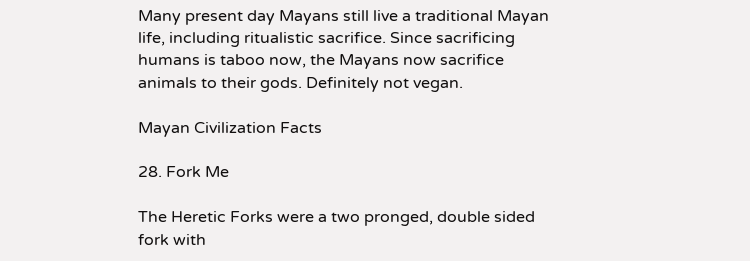Many present day Mayans still live a traditional Mayan life, including ritualistic sacrifice. Since sacrificing humans is taboo now, the Mayans now sacrifice animals to their gods. Definitely not vegan.

Mayan Civilization Facts

28. Fork Me

The Heretic Forks were a two pronged, double sided fork with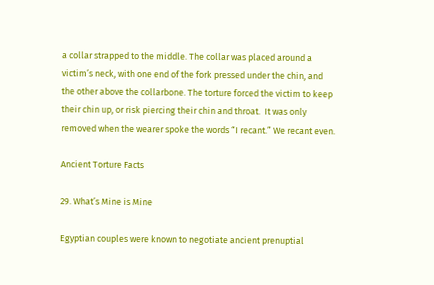a collar strapped to the middle. The collar was placed around a victim’s neck, with one end of the fork pressed under the chin, and the other above the collarbone. The torture forced the victim to keep their chin up, or risk piercing their chin and throat.  It was only removed when the wearer spoke the words “I recant.” We recant even.

Ancient Torture Facts

29. What’s Mine is Mine

Egyptian couples were known to negotiate ancient prenuptial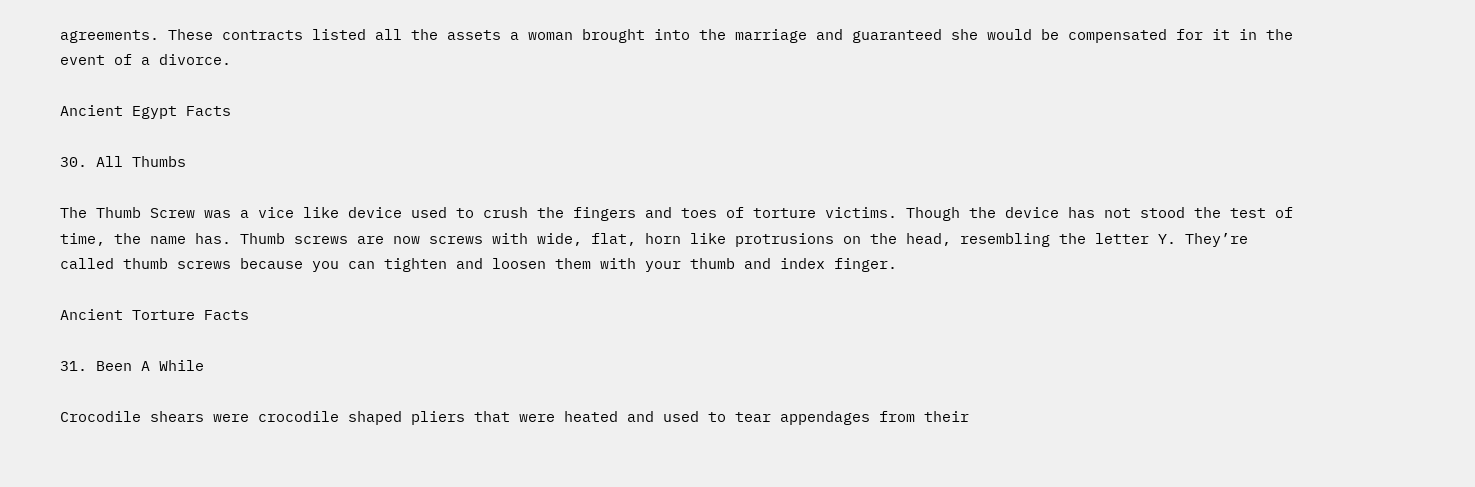agreements. These contracts listed all the assets a woman brought into the marriage and guaranteed she would be compensated for it in the event of a divorce.

Ancient Egypt Facts

30. All Thumbs

The Thumb Screw was a vice like device used to crush the fingers and toes of torture victims. Though the device has not stood the test of time, the name has. Thumb screws are now screws with wide, flat, horn like protrusions on the head, resembling the letter Y. They’re called thumb screws because you can tighten and loosen them with your thumb and index finger.

Ancient Torture Facts

31. Been A While

Crocodile shears were crocodile shaped pliers that were heated and used to tear appendages from their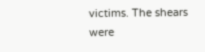victims. The shears were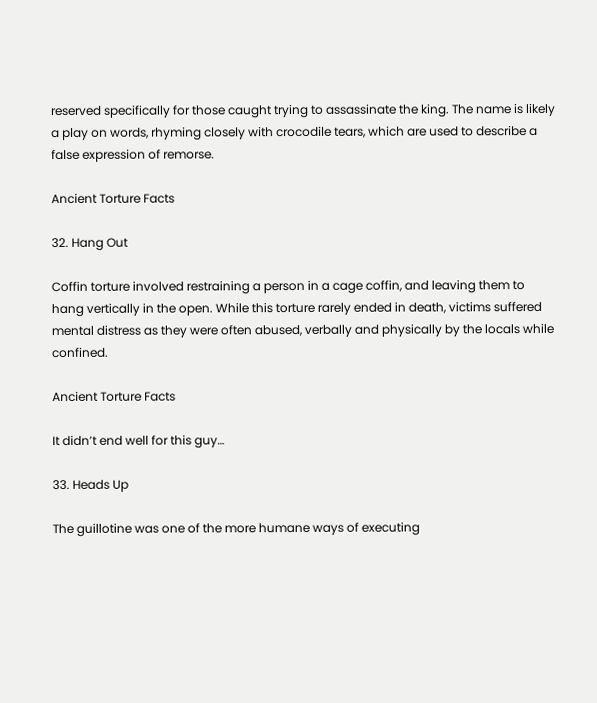reserved specifically for those caught trying to assassinate the king. The name is likely a play on words, rhyming closely with crocodile tears, which are used to describe a false expression of remorse.

Ancient Torture Facts

32. Hang Out

Coffin torture involved restraining a person in a cage coffin, and leaving them to hang vertically in the open. While this torture rarely ended in death, victims suffered mental distress as they were often abused, verbally and physically by the locals while confined.

Ancient Torture Facts

It didn’t end well for this guy…

33. Heads Up

The guillotine was one of the more humane ways of executing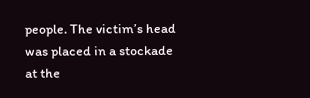people. The victim’s head was placed in a stockade at the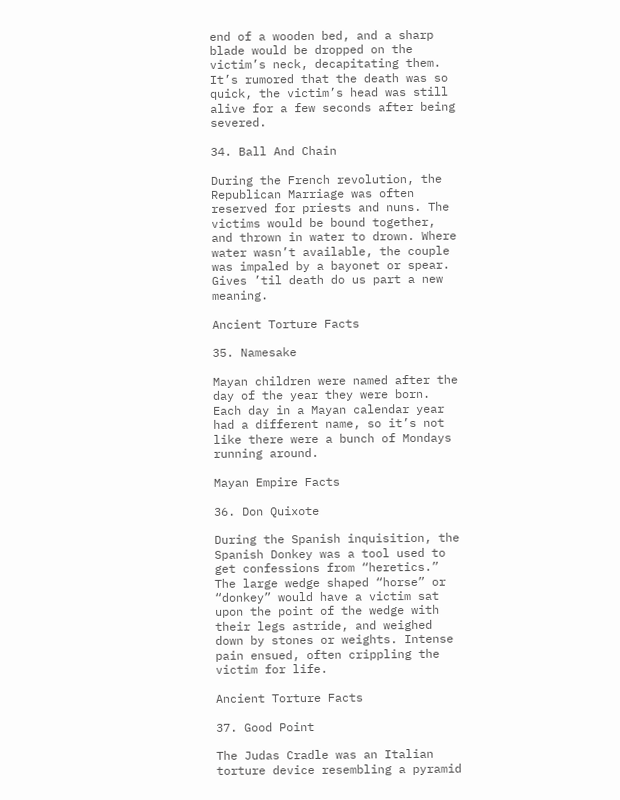end of a wooden bed, and a sharp blade would be dropped on the victim’s neck, decapitating them. It’s rumored that the death was so quick, the victim’s head was still alive for a few seconds after being severed.

34. Ball And Chain

During the French revolution, the Republican Marriage was often reserved for priests and nuns. The victims would be bound together, and thrown in water to drown. Where water wasn’t available, the couple was impaled by a bayonet or spear. Gives ’til death do us part a new meaning.

Ancient Torture Facts

35. Namesake

Mayan children were named after the day of the year they were born. Each day in a Mayan calendar year had a different name, so it’s not like there were a bunch of Mondays running around.

Mayan Empire Facts

36. Don Quixote

During the Spanish inquisition, the Spanish Donkey was a tool used to get confessions from “heretics.” The large wedge shaped “horse” or “donkey” would have a victim sat upon the point of the wedge with their legs astride, and weighed down by stones or weights. Intense pain ensued, often crippling the victim for life.

Ancient Torture Facts

37. Good Point

The Judas Cradle was an Italian torture device resembling a pyramid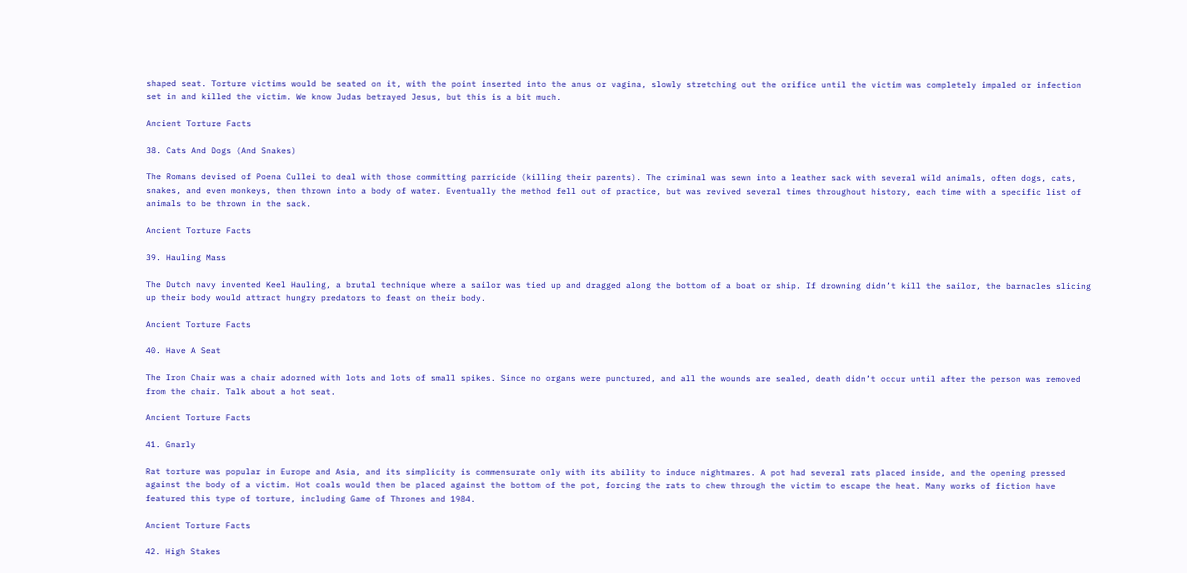shaped seat. Torture victims would be seated on it, with the point inserted into the anus or vagina, slowly stretching out the orifice until the victim was completely impaled or infection set in and killed the victim. We know Judas betrayed Jesus, but this is a bit much.

Ancient Torture Facts

38. Cats And Dogs (And Snakes)

The Romans devised of Poena Cullei to deal with those committing parricide (killing their parents). The criminal was sewn into a leather sack with several wild animals, often dogs, cats, snakes, and even monkeys, then thrown into a body of water. Eventually the method fell out of practice, but was revived several times throughout history, each time with a specific list of animals to be thrown in the sack.

Ancient Torture Facts

39. Hauling Mass

The Dutch navy invented Keel Hauling, a brutal technique where a sailor was tied up and dragged along the bottom of a boat or ship. If drowning didn’t kill the sailor, the barnacles slicing up their body would attract hungry predators to feast on their body.

Ancient Torture Facts

40. Have A Seat

The Iron Chair was a chair adorned with lots and lots of small spikes. Since no organs were punctured, and all the wounds are sealed, death didn’t occur until after the person was removed from the chair. Talk about a hot seat.

Ancient Torture Facts

41. Gnarly

Rat torture was popular in Europe and Asia, and its simplicity is commensurate only with its ability to induce nightmares. A pot had several rats placed inside, and the opening pressed against the body of a victim. Hot coals would then be placed against the bottom of the pot, forcing the rats to chew through the victim to escape the heat. Many works of fiction have featured this type of torture, including Game of Thrones and 1984.

Ancient Torture Facts

42. High Stakes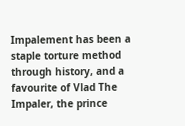Impalement has been a staple torture method through history, and a favourite of Vlad The Impaler, the prince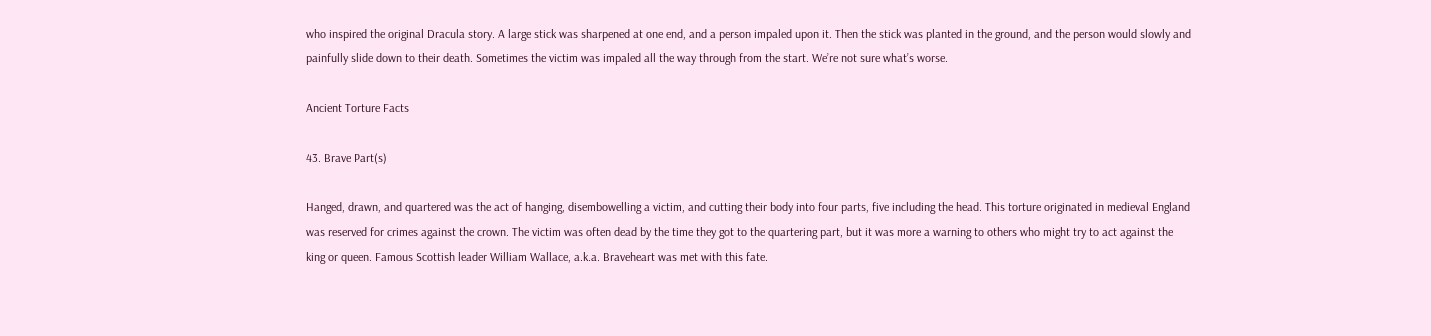who inspired the original Dracula story. A large stick was sharpened at one end, and a person impaled upon it. Then the stick was planted in the ground, and the person would slowly and painfully slide down to their death. Sometimes the victim was impaled all the way through from the start. We’re not sure what’s worse.

Ancient Torture Facts

43. Brave Part(s)

Hanged, drawn, and quartered was the act of hanging, disembowelling a victim, and cutting their body into four parts, five including the head. This torture originated in medieval England was reserved for crimes against the crown. The victim was often dead by the time they got to the quartering part, but it was more a warning to others who might try to act against the king or queen. Famous Scottish leader William Wallace, a.k.a. Braveheart was met with this fate.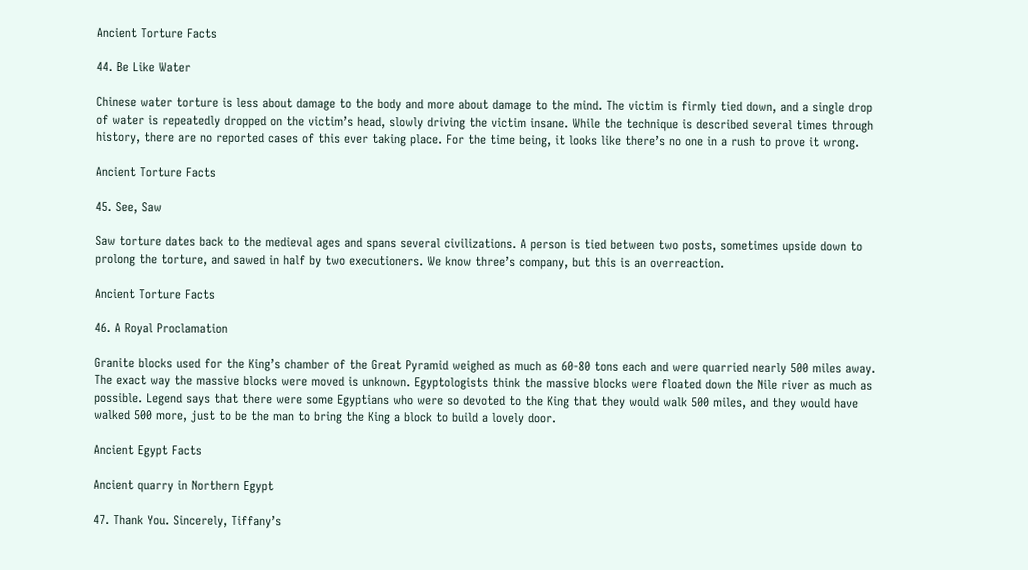Ancient Torture Facts

44. Be Like Water

Chinese water torture is less about damage to the body and more about damage to the mind. The victim is firmly tied down, and a single drop of water is repeatedly dropped on the victim’s head, slowly driving the victim insane. While the technique is described several times through history, there are no reported cases of this ever taking place. For the time being, it looks like there’s no one in a rush to prove it wrong.

Ancient Torture Facts

45. See, Saw

Saw torture dates back to the medieval ages and spans several civilizations. A person is tied between two posts, sometimes upside down to prolong the torture, and sawed in half by two executioners. We know three’s company, but this is an overreaction.

Ancient Torture Facts

46. A Royal Proclamation

Granite blocks used for the King’s chamber of the Great Pyramid weighed as much as 60-80 tons each and were quarried nearly 500 miles away. The exact way the massive blocks were moved is unknown. Egyptologists think the massive blocks were floated down the Nile river as much as possible. Legend says that there were some Egyptians who were so devoted to the King that they would walk 500 miles, and they would have walked 500 more, just to be the man to bring the King a block to build a lovely door.

Ancient Egypt Facts

Ancient quarry in Northern Egypt

47. Thank You. Sincerely, Tiffany’s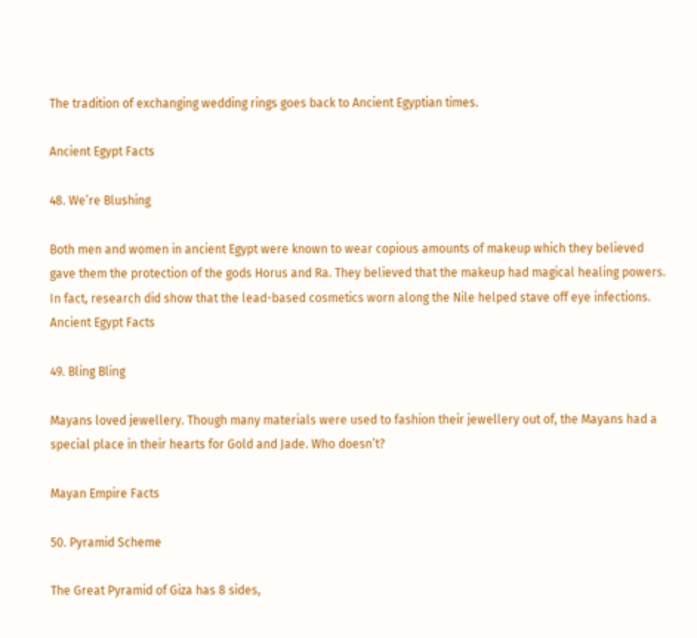The tradition of exchanging wedding rings goes back to Ancient Egyptian times.

Ancient Egypt Facts

48. We’re Blushing

Both men and women in ancient Egypt were known to wear copious amounts of makeup which they believed gave them the protection of the gods Horus and Ra. They believed that the makeup had magical healing powers. In fact, research did show that the lead-based cosmetics worn along the Nile helped stave off eye infections.
Ancient Egypt Facts

49. Bling Bling

Mayans loved jewellery. Though many materials were used to fashion their jewellery out of, the Mayans had a special place in their hearts for Gold and Jade. Who doesn’t?

Mayan Empire Facts

50. Pyramid Scheme

The Great Pyramid of Giza has 8 sides,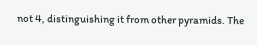not 4, distinguishing it from other pyramids. The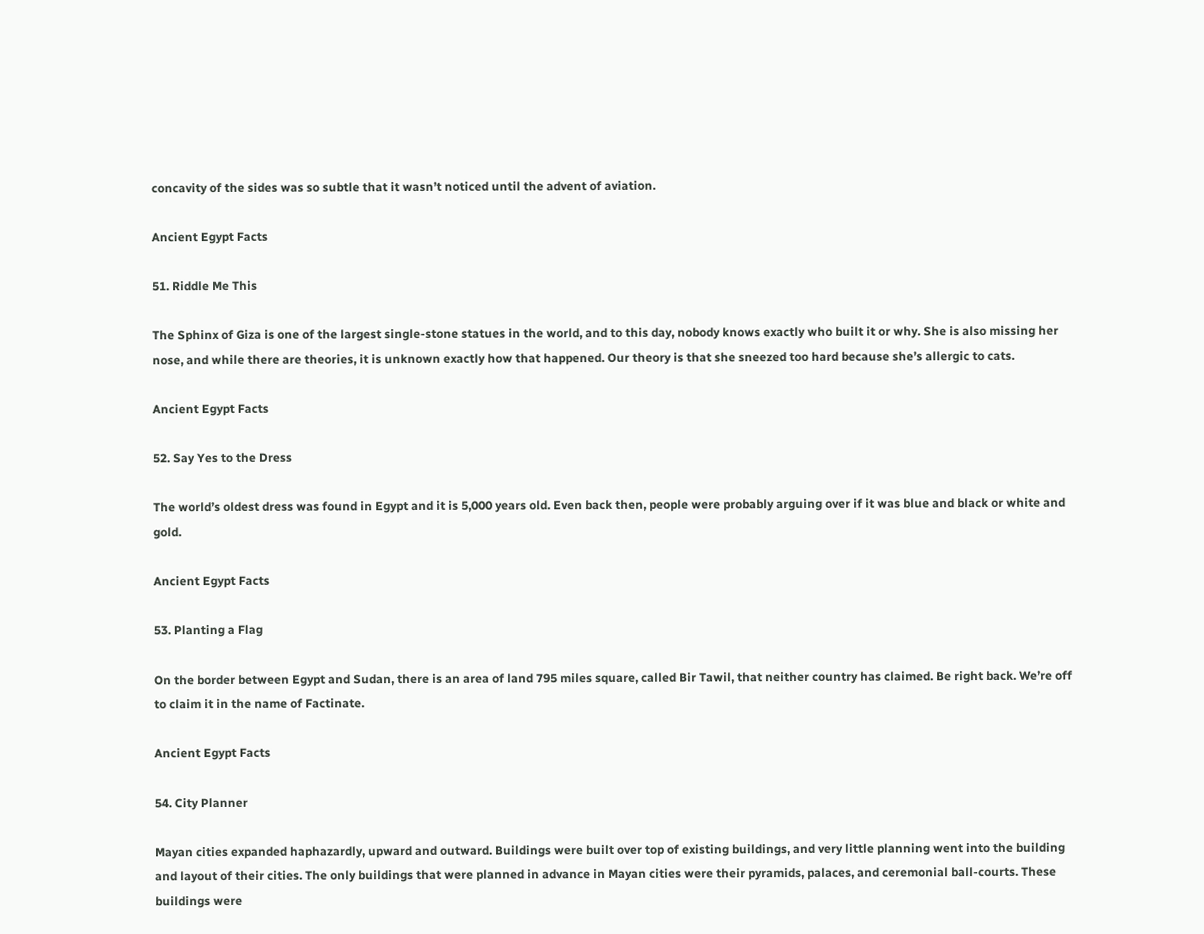concavity of the sides was so subtle that it wasn’t noticed until the advent of aviation.

Ancient Egypt Facts

51. Riddle Me This

The Sphinx of Giza is one of the largest single-stone statues in the world, and to this day, nobody knows exactly who built it or why. She is also missing her nose, and while there are theories, it is unknown exactly how that happened. Our theory is that she sneezed too hard because she’s allergic to cats.

Ancient Egypt Facts

52. Say Yes to the Dress

The world’s oldest dress was found in Egypt and it is 5,000 years old. Even back then, people were probably arguing over if it was blue and black or white and gold.

Ancient Egypt Facts

53. Planting a Flag

On the border between Egypt and Sudan, there is an area of land 795 miles square, called Bir Tawil, that neither country has claimed. Be right back. We’re off to claim it in the name of Factinate.

Ancient Egypt Facts

54. City Planner

Mayan cities expanded haphazardly, upward and outward. Buildings were built over top of existing buildings, and very little planning went into the building and layout of their cities. The only buildings that were planned in advance in Mayan cities were their pyramids, palaces, and ceremonial ball-courts. These buildings were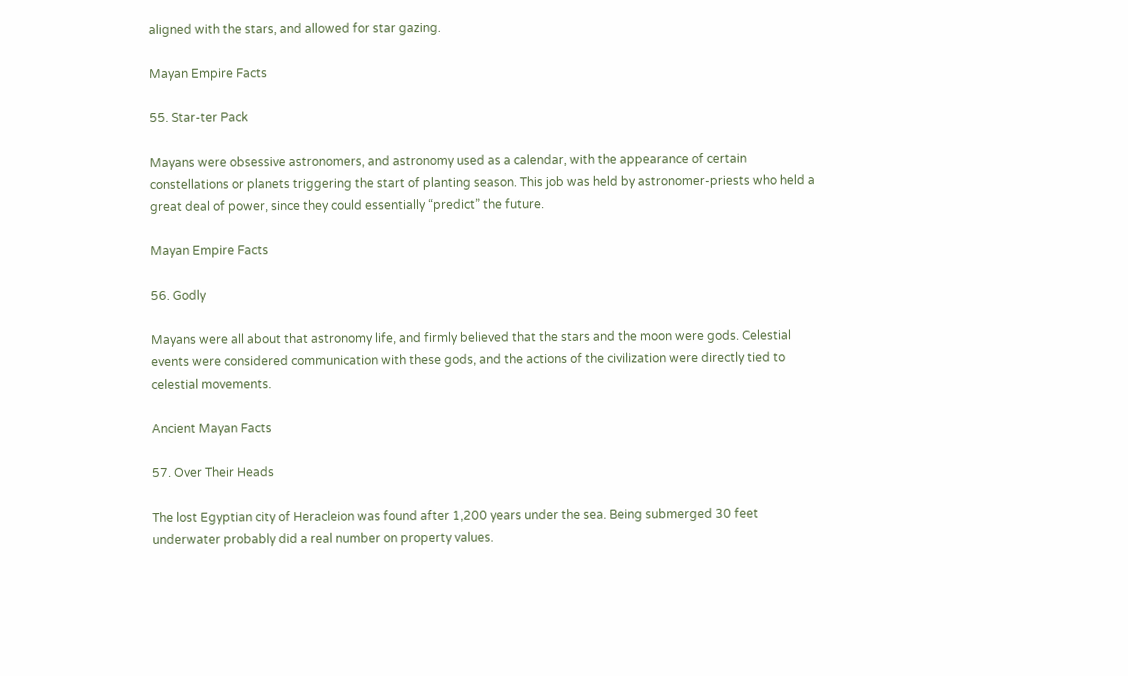aligned with the stars, and allowed for star gazing.

Mayan Empire Facts

55. Star-ter Pack

Mayans were obsessive astronomers, and astronomy used as a calendar, with the appearance of certain constellations or planets triggering the start of planting season. This job was held by astronomer-priests who held a great deal of power, since they could essentially “predict” the future.

Mayan Empire Facts

56. Godly

Mayans were all about that astronomy life, and firmly believed that the stars and the moon were gods. Celestial events were considered communication with these gods, and the actions of the civilization were directly tied to celestial movements.

Ancient Mayan Facts

57. Over Their Heads

The lost Egyptian city of Heracleion was found after 1,200 years under the sea. Being submerged 30 feet underwater probably did a real number on property values.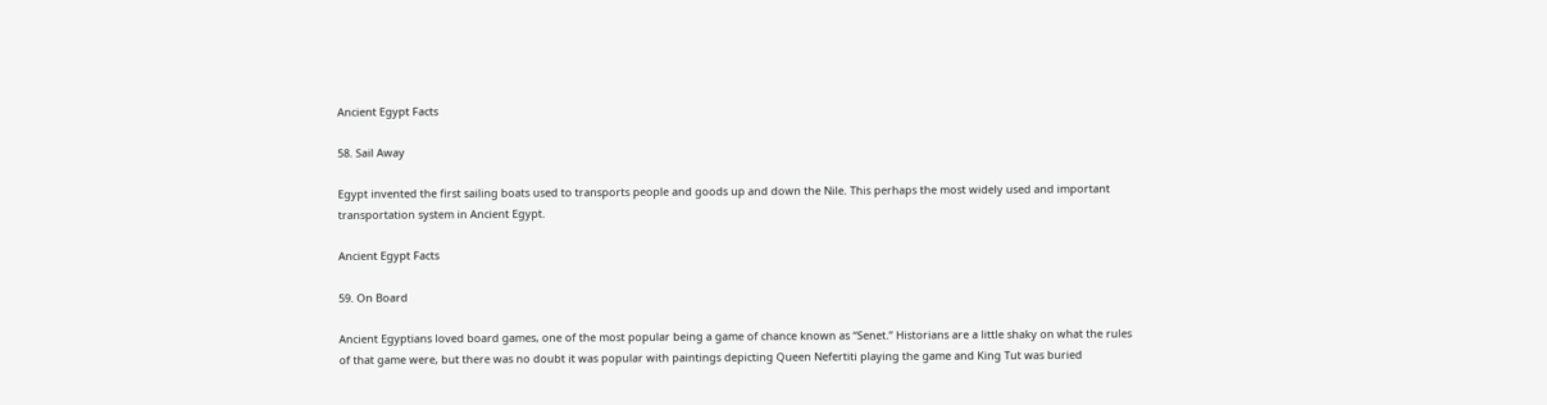Ancient Egypt Facts

58. Sail Away

Egypt invented the first sailing boats used to transports people and goods up and down the Nile. This perhaps the most widely used and important  transportation system in Ancient Egypt.

Ancient Egypt Facts

59. On Board

Ancient Egyptians loved board games, one of the most popular being a game of chance known as “Senet.” Historians are a little shaky on what the rules of that game were, but there was no doubt it was popular with paintings depicting Queen Nefertiti playing the game and King Tut was buried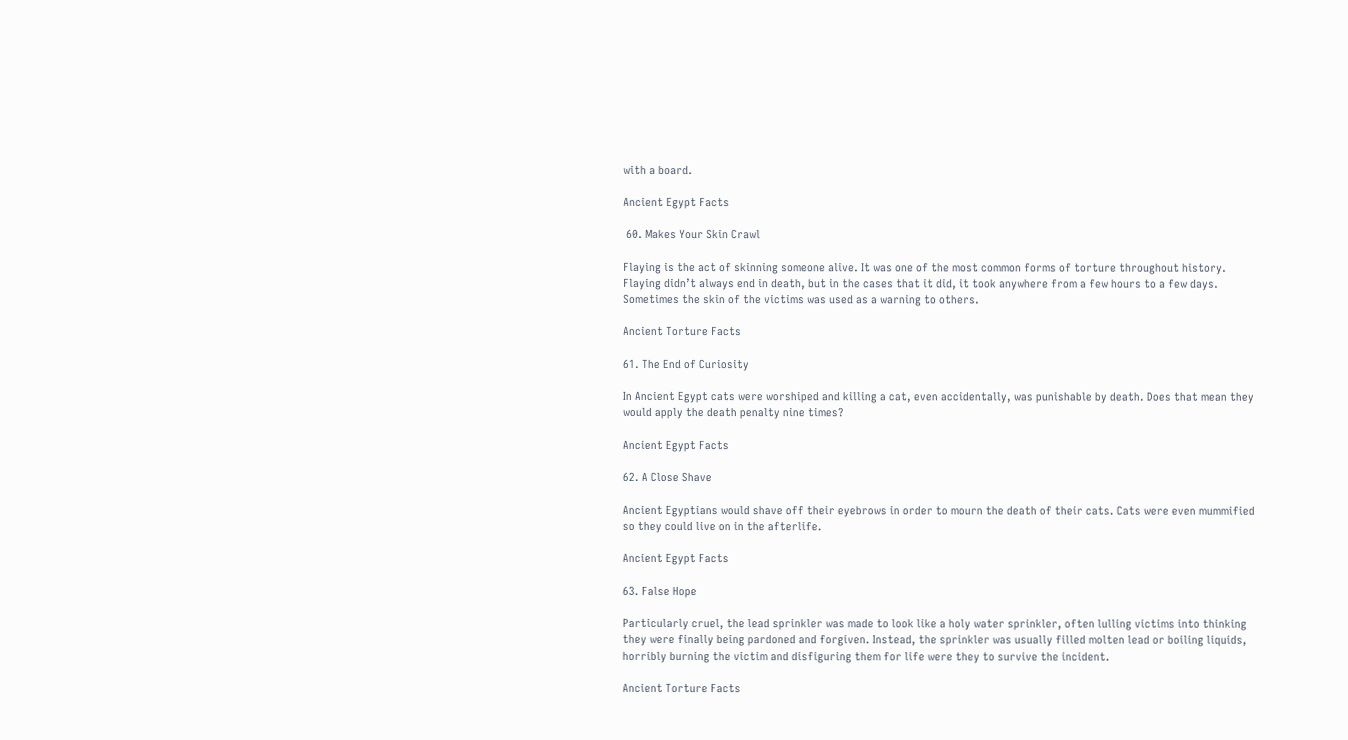with a board.

Ancient Egypt Facts

 60. Makes Your Skin Crawl

Flaying is the act of skinning someone alive. It was one of the most common forms of torture throughout history. Flaying didn’t always end in death, but in the cases that it did, it took anywhere from a few hours to a few days. Sometimes the skin of the victims was used as a warning to others.

Ancient Torture Facts

61. The End of Curiosity

In Ancient Egypt cats were worshiped and killing a cat, even accidentally, was punishable by death. Does that mean they would apply the death penalty nine times?

Ancient Egypt Facts

62. A Close Shave

Ancient Egyptians would shave off their eyebrows in order to mourn the death of their cats. Cats were even mummified so they could live on in the afterlife.

Ancient Egypt Facts

63. False Hope

Particularly cruel, the lead sprinkler was made to look like a holy water sprinkler, often lulling victims into thinking they were finally being pardoned and forgiven. Instead, the sprinkler was usually filled molten lead or boiling liquids, horribly burning the victim and disfiguring them for life were they to survive the incident.

Ancient Torture Facts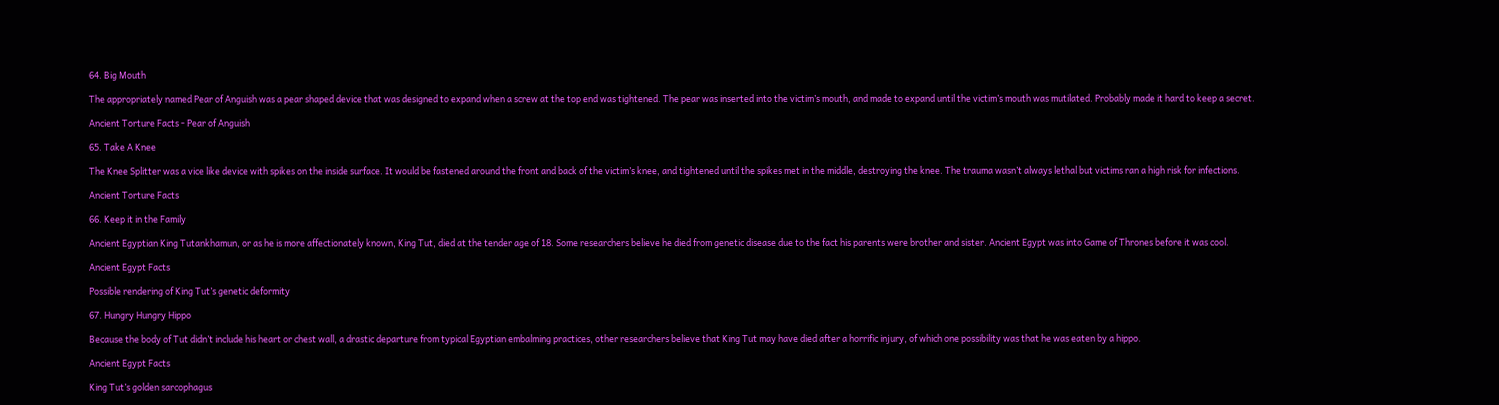64. Big Mouth

The appropriately named Pear of Anguish was a pear shaped device that was designed to expand when a screw at the top end was tightened. The pear was inserted into the victim’s mouth, and made to expand until the victim’s mouth was mutilated. Probably made it hard to keep a secret.

Ancient Torture Facts - Pear of Anguish

65. Take A Knee

The Knee Splitter was a vice like device with spikes on the inside surface. It would be fastened around the front and back of the victim’s knee, and tightened until the spikes met in the middle, destroying the knee. The trauma wasn’t always lethal but victims ran a high risk for infections.

Ancient Torture Facts

66. Keep it in the Family

Ancient Egyptian King Tutankhamun, or as he is more affectionately known, King Tut, died at the tender age of 18. Some researchers believe he died from genetic disease due to the fact his parents were brother and sister. Ancient Egypt was into Game of Thrones before it was cool.

Ancient Egypt Facts

Possible rendering of King Tut’s genetic deformity

67. Hungry Hungry Hippo

Because the body of Tut didn’t include his heart or chest wall, a drastic departure from typical Egyptian embalming practices, other researchers believe that King Tut may have died after a horrific injury, of which one possibility was that he was eaten by a hippo.

Ancient Egypt Facts

King Tut’s golden sarcophagus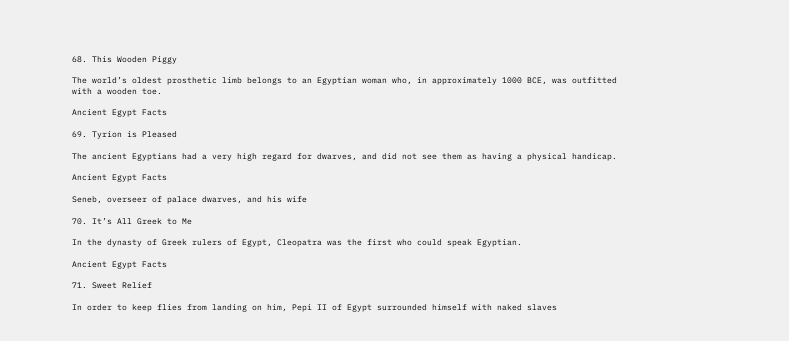68. This Wooden Piggy

The world’s oldest prosthetic limb belongs to an Egyptian woman who, in approximately 1000 BCE, was outfitted with a wooden toe.

Ancient Egypt Facts

69. Tyrion is Pleased

The ancient Egyptians had a very high regard for dwarves, and did not see them as having a physical handicap.

Ancient Egypt Facts

Seneb, overseer of palace dwarves, and his wife

70. It’s All Greek to Me

In the dynasty of Greek rulers of Egypt, Cleopatra was the first who could speak Egyptian.

Ancient Egypt Facts

71. Sweet Relief

In order to keep flies from landing on him, Pepi II of Egypt surrounded himself with naked slaves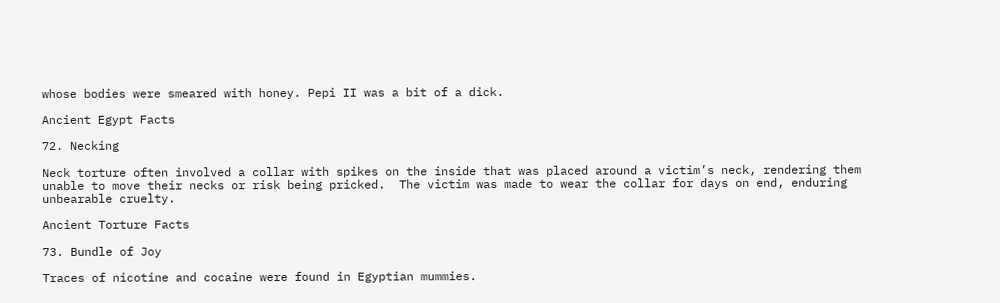whose bodies were smeared with honey. Pepi II was a bit of a dick.

Ancient Egypt Facts

72. Necking

Neck torture often involved a collar with spikes on the inside that was placed around a victim’s neck, rendering them unable to move their necks or risk being pricked.  The victim was made to wear the collar for days on end, enduring unbearable cruelty.

Ancient Torture Facts

73. Bundle of Joy

Traces of nicotine and cocaine were found in Egyptian mummies.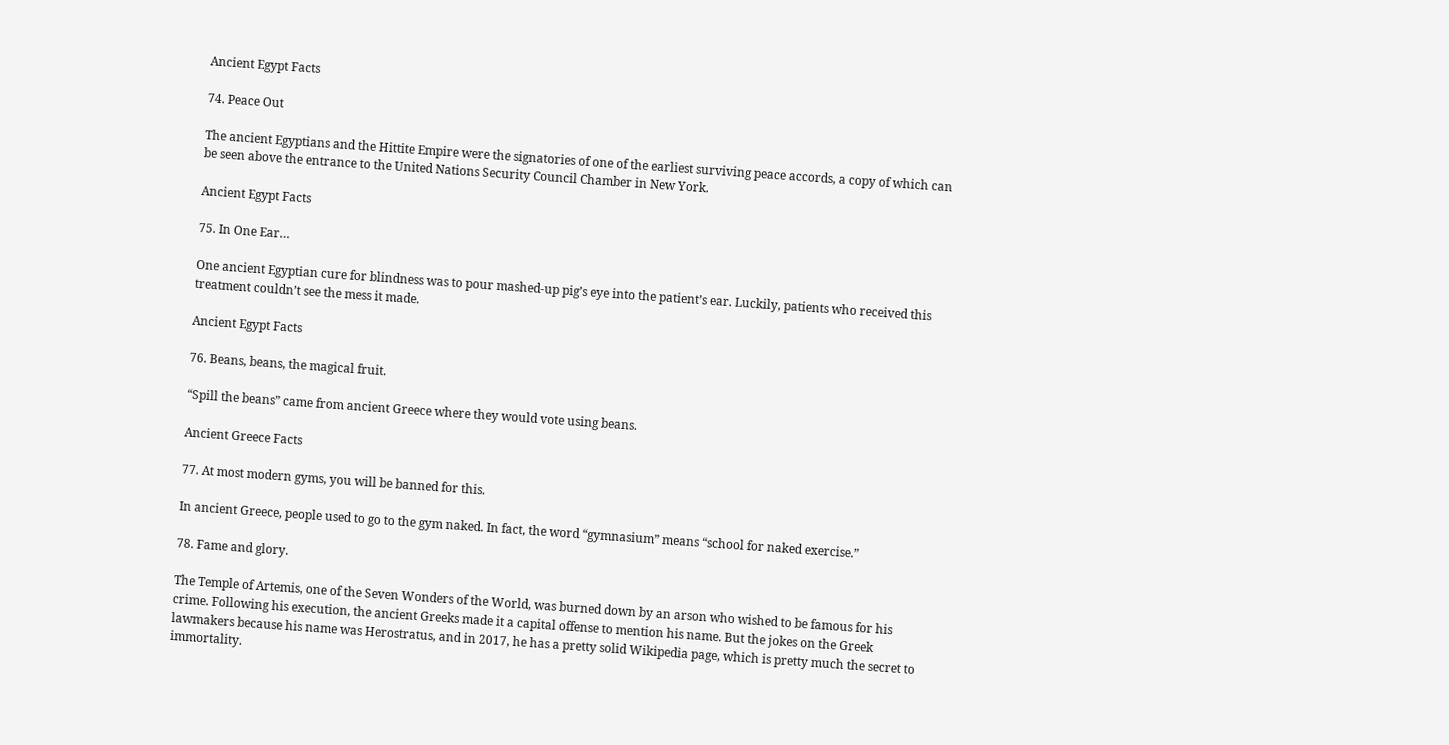Ancient Egypt Facts

74. Peace Out

The ancient Egyptians and the Hittite Empire were the signatories of one of the earliest surviving peace accords, a copy of which can be seen above the entrance to the United Nations Security Council Chamber in New York.

Ancient Egypt Facts

75. In One Ear…

One ancient Egyptian cure for blindness was to pour mashed-up pig’s eye into the patient’s ear. Luckily, patients who received this treatment couldn’t see the mess it made.

Ancient Egypt Facts

76. Beans, beans, the magical fruit.

“Spill the beans” came from ancient Greece where they would vote using beans.

Ancient Greece Facts

77. At most modern gyms, you will be banned for this.

In ancient Greece, people used to go to the gym naked. In fact, the word “gymnasium” means “school for naked exercise.”

78. Fame and glory.

The Temple of Artemis, one of the Seven Wonders of the World, was burned down by an arson who wished to be famous for his crime. Following his execution, the ancient Greeks made it a capital offense to mention his name. But the jokes on the Greek lawmakers because his name was Herostratus, and in 2017, he has a pretty solid Wikipedia page, which is pretty much the secret to immortality.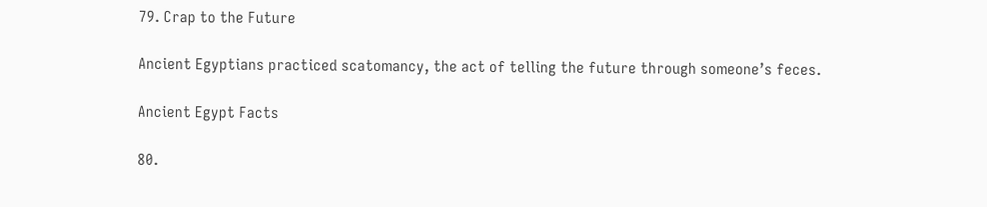79. Crap to the Future

Ancient Egyptians practiced scatomancy, the act of telling the future through someone’s feces.

Ancient Egypt Facts

80.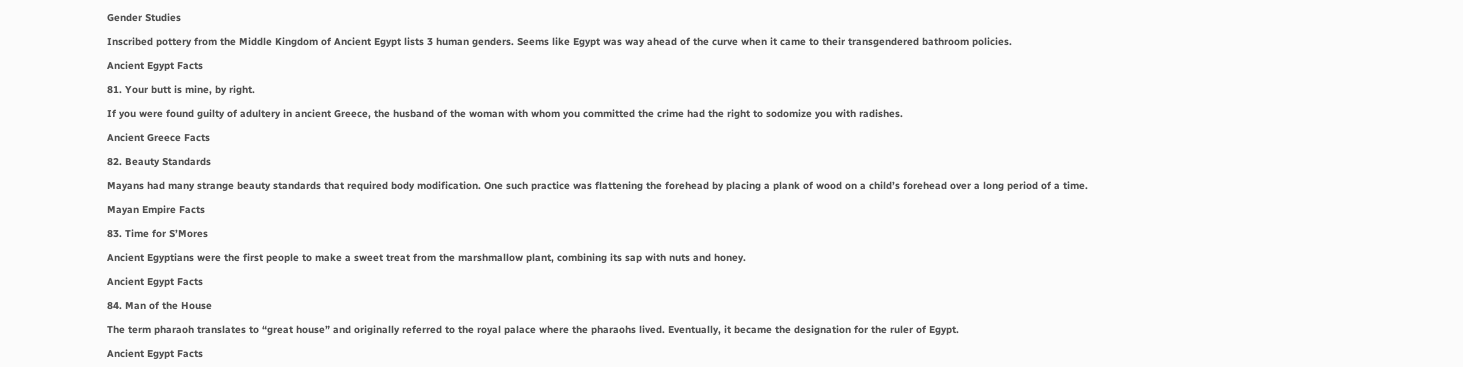Gender Studies

Inscribed pottery from the Middle Kingdom of Ancient Egypt lists 3 human genders. Seems like Egypt was way ahead of the curve when it came to their transgendered bathroom policies.

Ancient Egypt Facts

81. Your butt is mine, by right.

If you were found guilty of adultery in ancient Greece, the husband of the woman with whom you committed the crime had the right to sodomize you with radishes.

Ancient Greece Facts

82. Beauty Standards

Mayans had many strange beauty standards that required body modification. One such practice was flattening the forehead by placing a plank of wood on a child’s forehead over a long period of a time.

Mayan Empire Facts

83. Time for S’Mores

Ancient Egyptians were the first people to make a sweet treat from the marshmallow plant, combining its sap with nuts and honey.

Ancient Egypt Facts

84. Man of the House

The term pharaoh translates to “great house” and originally referred to the royal palace where the pharaohs lived. Eventually, it became the designation for the ruler of Egypt.

Ancient Egypt Facts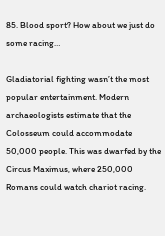85. Blood sport? How about we just do some racing…

Gladiatorial fighting wasn’t the most popular entertainment. Modern archaeologists estimate that the Colosseum could accommodate 50,000 people. This was dwarfed by the Circus Maximus, where 250,000 Romans could watch chariot racing.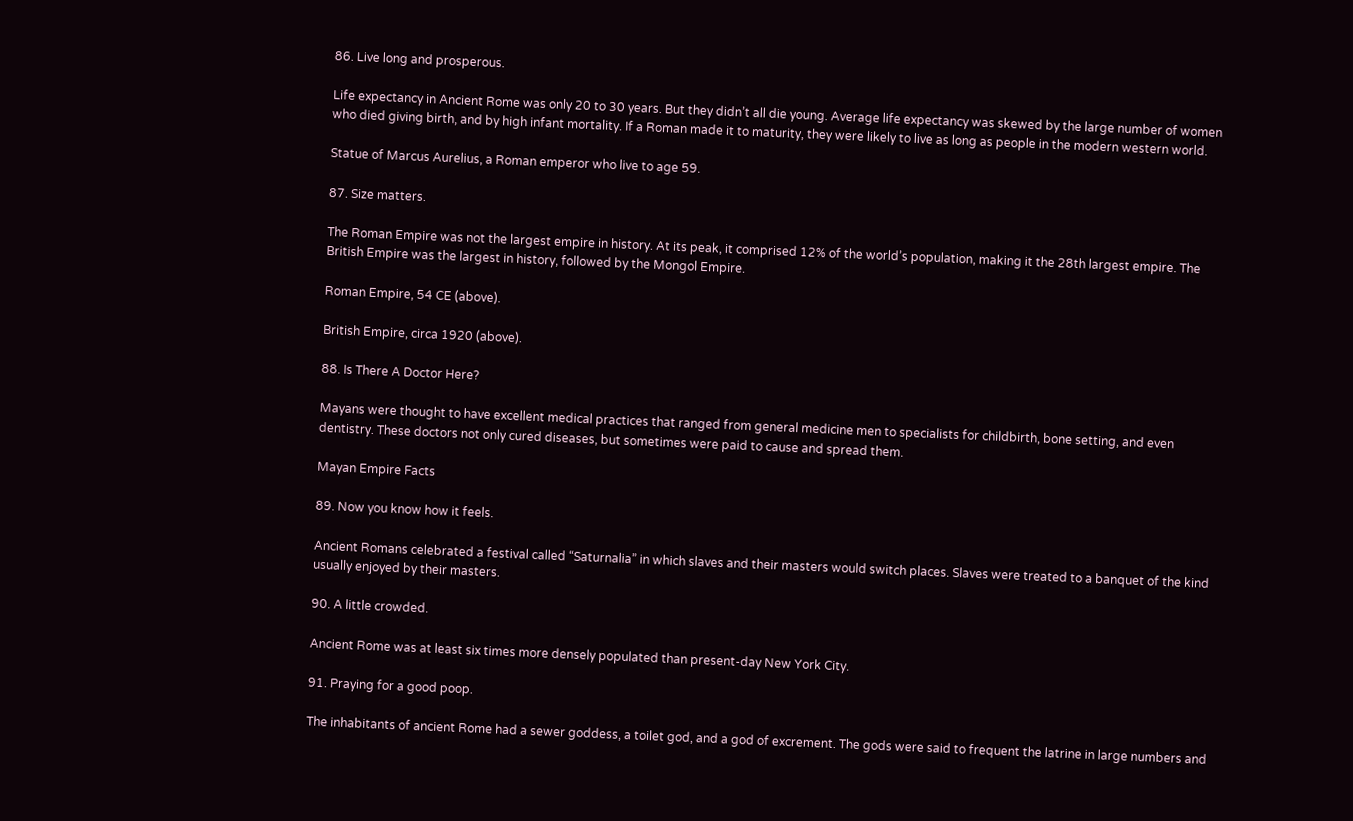86. Live long and prosperous.

Life expectancy in Ancient Rome was only 20 to 30 years. But they didn’t all die young. Average life expectancy was skewed by the large number of women who died giving birth, and by high infant mortality. If a Roman made it to maturity, they were likely to live as long as people in the modern western world.

Statue of Marcus Aurelius, a Roman emperor who live to age 59.

87. Size matters.

The Roman Empire was not the largest empire in history. At its peak, it comprised 12% of the world’s population, making it the 28th largest empire. The British Empire was the largest in history, followed by the Mongol Empire.

Roman Empire, 54 CE (above).

British Empire, circa 1920 (above).

88. Is There A Doctor Here?

Mayans were thought to have excellent medical practices that ranged from general medicine men to specialists for childbirth, bone setting, and even dentistry. These doctors not only cured diseases, but sometimes were paid to cause and spread them.

Mayan Empire Facts

89. Now you know how it feels.

Ancient Romans celebrated a festival called “Saturnalia” in which slaves and their masters would switch places. Slaves were treated to a banquet of the kind usually enjoyed by their masters.

90. A little crowded.

Ancient Rome was at least six times more densely populated than present-day New York City.

91. Praying for a good poop.

The inhabitants of ancient Rome had a sewer goddess, a toilet god, and a god of excrement. The gods were said to frequent the latrine in large numbers and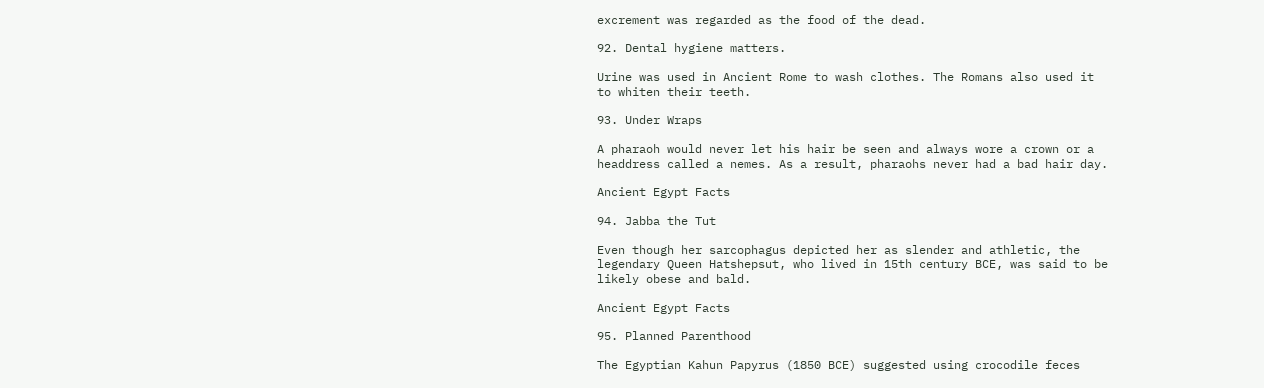excrement was regarded as the food of the dead.

92. Dental hygiene matters.

Urine was used in Ancient Rome to wash clothes. The Romans also used it to whiten their teeth.

93. Under Wraps

A pharaoh would never let his hair be seen and always wore a crown or a headdress called a nemes. As a result, pharaohs never had a bad hair day.

Ancient Egypt Facts

94. Jabba the Tut

Even though her sarcophagus depicted her as slender and athletic, the legendary Queen Hatshepsut, who lived in 15th century BCE, was said to be likely obese and bald.

Ancient Egypt Facts

95. Planned Parenthood

The Egyptian Kahun Papyrus (1850 BCE) suggested using crocodile feces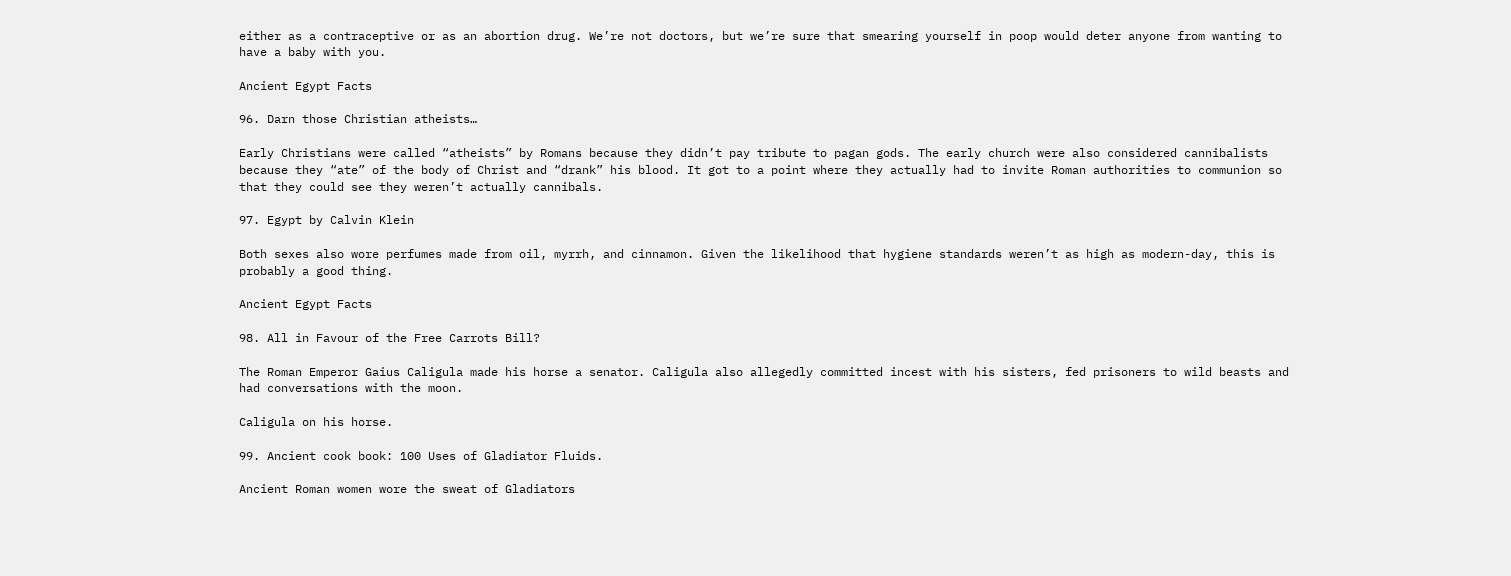either as a contraceptive or as an abortion drug. We’re not doctors, but we’re sure that smearing yourself in poop would deter anyone from wanting to have a baby with you.

Ancient Egypt Facts

96. Darn those Christian atheists…

Early Christians were called “atheists” by Romans because they didn’t pay tribute to pagan gods. The early church were also considered cannibalists because they “ate” of the body of Christ and “drank” his blood. It got to a point where they actually had to invite Roman authorities to communion so that they could see they weren’t actually cannibals.

97. Egypt by Calvin Klein

Both sexes also wore perfumes made from oil, myrrh, and cinnamon. Given the likelihood that hygiene standards weren’t as high as modern-day, this is probably a good thing.

Ancient Egypt Facts

98. All in Favour of the Free Carrots Bill?

The Roman Emperor Gaius Caligula made his horse a senator. Caligula also allegedly committed incest with his sisters, fed prisoners to wild beasts and had conversations with the moon.

Caligula on his horse.

99. Ancient cook book: 100 Uses of Gladiator Fluids.

Ancient Roman women wore the sweat of Gladiators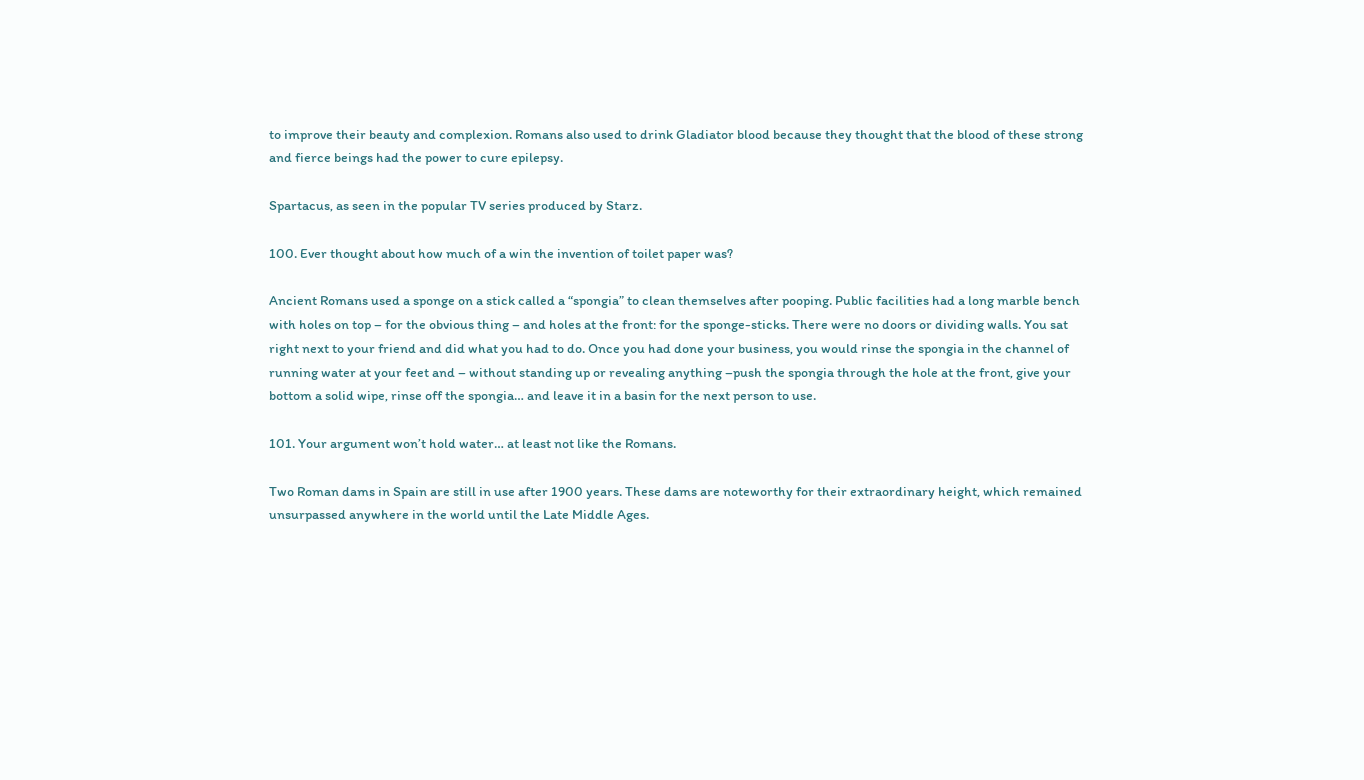to improve their beauty and complexion. Romans also used to drink Gladiator blood because they thought that the blood of these strong and fierce beings had the power to cure epilepsy.

Spartacus, as seen in the popular TV series produced by Starz.

100. Ever thought about how much of a win the invention of toilet paper was?

Ancient Romans used a sponge on a stick called a “spongia” to clean themselves after pooping. Public facilities had a long marble bench with holes on top – for the obvious thing – and holes at the front: for the sponge-sticks. There were no doors or dividing walls. You sat right next to your friend and did what you had to do. Once you had done your business, you would rinse the spongia in the channel of running water at your feet and – without standing up or revealing anything –push the spongia through the hole at the front, give your bottom a solid wipe, rinse off the spongia… and leave it in a basin for the next person to use.

101. Your argument won’t hold water… at least not like the Romans.

Two Roman dams in Spain are still in use after 1900 years. These dams are noteworthy for their extraordinary height, which remained unsurpassed anywhere in the world until the Late Middle Ages.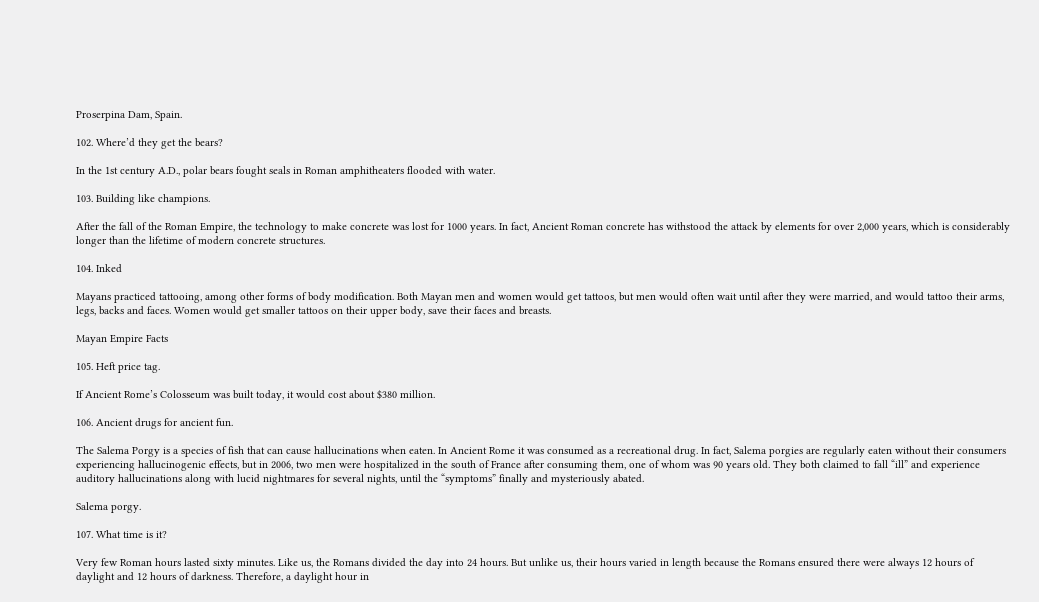Proserpina Dam, Spain.

102. Where’d they get the bears?

In the 1st century A.D., polar bears fought seals in Roman amphitheaters flooded with water.

103. Building like champions.

After the fall of the Roman Empire, the technology to make concrete was lost for 1000 years. In fact, Ancient Roman concrete has withstood the attack by elements for over 2,000 years, which is considerably longer than the lifetime of modern concrete structures.

104. Inked

Mayans practiced tattooing, among other forms of body modification. Both Mayan men and women would get tattoos, but men would often wait until after they were married, and would tattoo their arms, legs, backs and faces. Women would get smaller tattoos on their upper body, save their faces and breasts.

Mayan Empire Facts

105. Heft price tag.

If Ancient Rome’s Colosseum was built today, it would cost about $380 million.

106. Ancient drugs for ancient fun.

The Salema Porgy is a species of fish that can cause hallucinations when eaten. In Ancient Rome it was consumed as a recreational drug. In fact, Salema porgies are regularly eaten without their consumers experiencing hallucinogenic effects, but in 2006, two men were hospitalized in the south of France after consuming them, one of whom was 90 years old. They both claimed to fall “ill” and experience auditory hallucinations along with lucid nightmares for several nights, until the “symptoms” finally and mysteriously abated.

Salema porgy.

107. What time is it?

Very few Roman hours lasted sixty minutes. Like us, the Romans divided the day into 24 hours. But unlike us, their hours varied in length because the Romans ensured there were always 12 hours of daylight and 12 hours of darkness. Therefore, a daylight hour in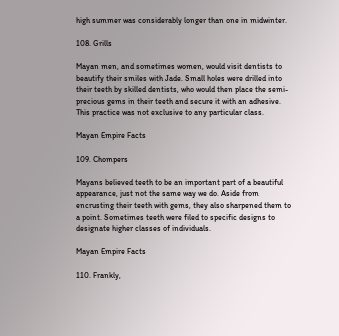high summer was considerably longer than one in midwinter.

108. Grills

Mayan men, and sometimes women, would visit dentists to beautify their smiles with Jade. Small holes were drilled into their teeth by skilled dentists, who would then place the semi-precious gems in their teeth and secure it with an adhesive. This practice was not exclusive to any particular class.

Mayan Empire Facts

109. Chompers

Mayans believed teeth to be an important part of a beautiful appearance, just not the same way we do. Aside from encrusting their teeth with gems, they also sharpened them to a point. Sometimes teeth were filed to specific designs to designate higher classes of individuals.

Mayan Empire Facts

110. Frankly,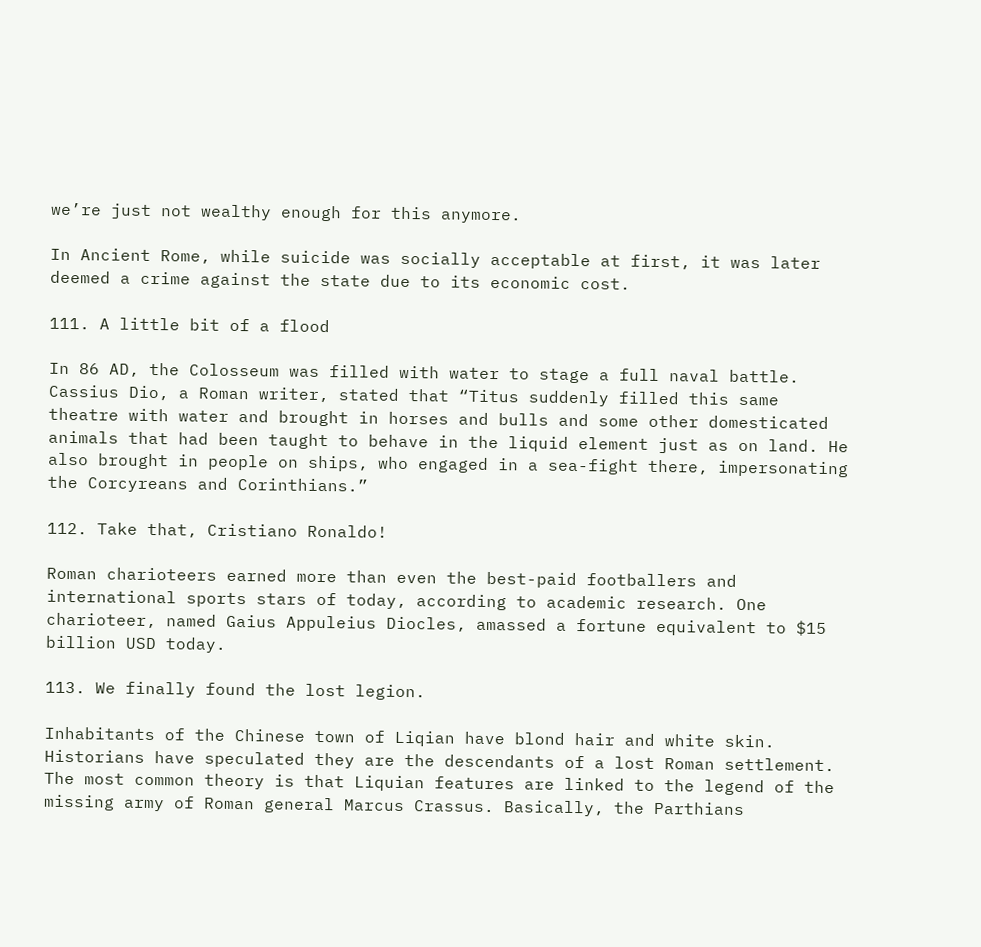we’re just not wealthy enough for this anymore.

In Ancient Rome, while suicide was socially acceptable at first, it was later deemed a crime against the state due to its economic cost.

111. A little bit of a flood

In 86 AD, the Colosseum was filled with water to stage a full naval battle. Cassius Dio, a Roman writer, stated that “Titus suddenly filled this same theatre with water and brought in horses and bulls and some other domesticated animals that had been taught to behave in the liquid element just as on land. He also brought in people on ships, who engaged in a sea-fight there, impersonating the Corcyreans and Corinthians.”

112. Take that, Cristiano Ronaldo!

Roman charioteers earned more than even the best-paid footballers and international sports stars of today, according to academic research. One charioteer, named Gaius Appuleius Diocles, amassed a fortune equivalent to $15 billion USD today.

113. We finally found the lost legion.

Inhabitants of the Chinese town of Liqian have blond hair and white skin. Historians have speculated they are the descendants of a lost Roman settlement. The most common theory is that Liquian features are linked to the legend of the missing army of Roman general Marcus Crassus. Basically, the Parthians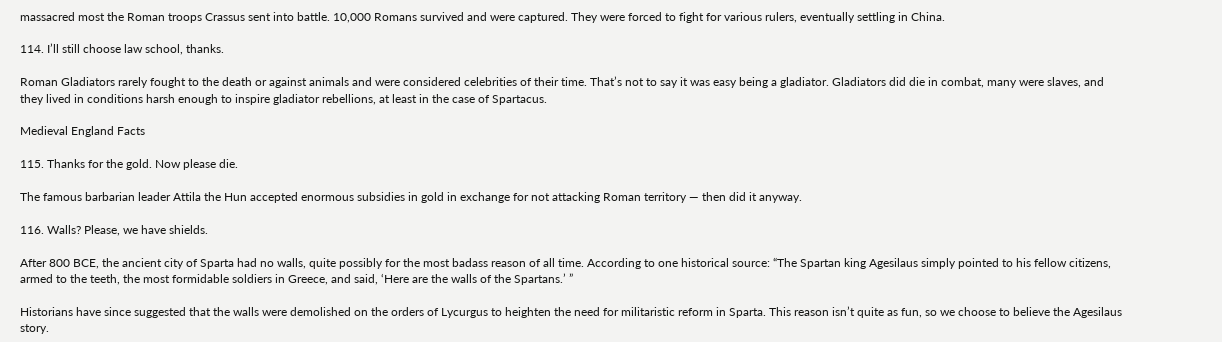massacred most the Roman troops Crassus sent into battle. 10,000 Romans survived and were captured. They were forced to fight for various rulers, eventually settling in China.

114. I’ll still choose law school, thanks.

Roman Gladiators rarely fought to the death or against animals and were considered celebrities of their time. That’s not to say it was easy being a gladiator. Gladiators did die in combat, many were slaves, and they lived in conditions harsh enough to inspire gladiator rebellions, at least in the case of Spartacus.

Medieval England Facts

115. Thanks for the gold. Now please die.

The famous barbarian leader Attila the Hun accepted enormous subsidies in gold in exchange for not attacking Roman territory — then did it anyway.

116. Walls? Please, we have shields.

After 800 BCE, the ancient city of Sparta had no walls, quite possibly for the most badass reason of all time. According to one historical source: “The Spartan king Agesilaus simply pointed to his fellow citizens, armed to the teeth, the most formidable soldiers in Greece, and said, ‘Here are the walls of the Spartans.’ ”

Historians have since suggested that the walls were demolished on the orders of Lycurgus to heighten the need for militaristic reform in Sparta. This reason isn’t quite as fun, so we choose to believe the Agesilaus story.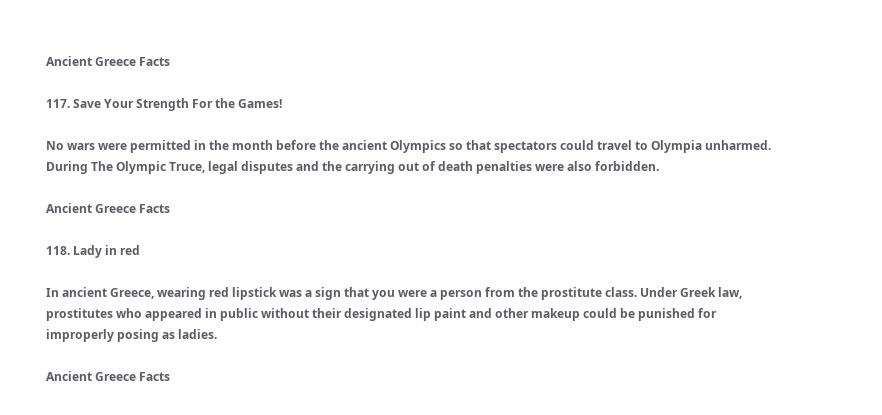Ancient Greece Facts

117. Save Your Strength For the Games!

No wars were permitted in the month before the ancient Olympics so that spectators could travel to Olympia unharmed. During The Olympic Truce, legal disputes and the carrying out of death penalties were also forbidden.

Ancient Greece Facts

118. Lady in red

In ancient Greece, wearing red lipstick was a sign that you were a person from the prostitute class. Under Greek law, prostitutes who appeared in public without their designated lip paint and other makeup could be punished for improperly posing as ladies.

Ancient Greece Facts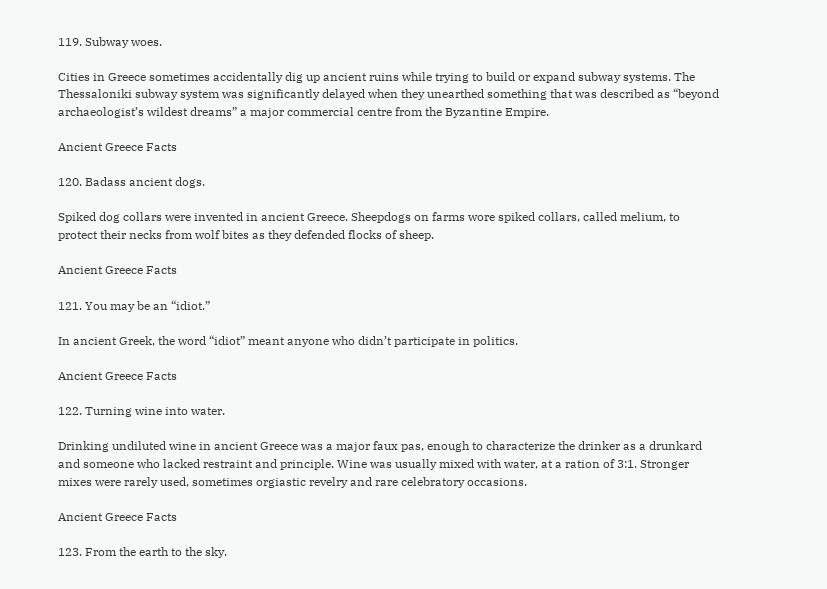119. Subway woes.

Cities in Greece sometimes accidentally dig up ancient ruins while trying to build or expand subway systems. The Thessaloniki subway system was significantly delayed when they unearthed something that was described as “beyond archaeologist’s wildest dreams” a major commercial centre from the Byzantine Empire.

Ancient Greece Facts

120. Badass ancient dogs.

Spiked dog collars were invented in ancient Greece. Sheepdogs on farms wore spiked collars, called melium, to protect their necks from wolf bites as they defended flocks of sheep.

Ancient Greece Facts

121. You may be an “idiot.”

In ancient Greek, the word “idiot” meant anyone who didn’t participate in politics.

Ancient Greece Facts

122. Turning wine into water.

Drinking undiluted wine in ancient Greece was a major faux pas, enough to characterize the drinker as a drunkard and someone who lacked restraint and principle. Wine was usually mixed with water, at a ration of 3:1. Stronger mixes were rarely used, sometimes orgiastic revelry and rare celebratory occasions.

Ancient Greece Facts

123. From the earth to the sky.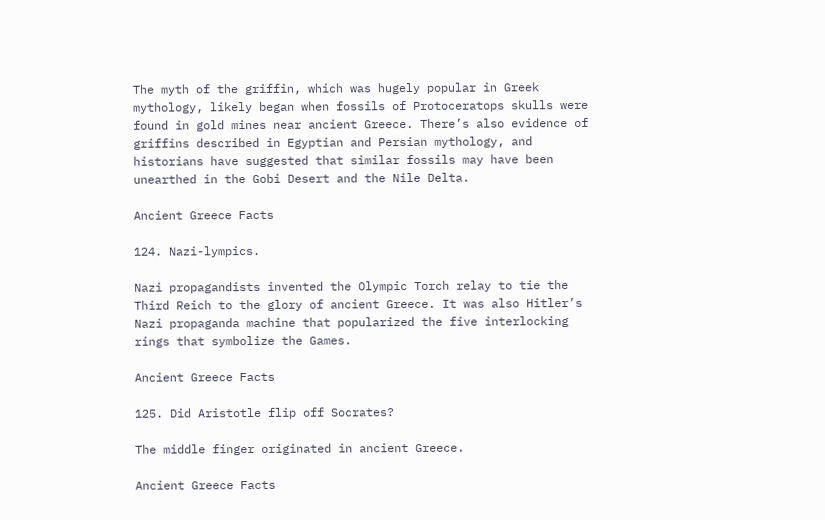The myth of the griffin, which was hugely popular in Greek mythology, likely began when fossils of Protoceratops skulls were found in gold mines near ancient Greece. There’s also evidence of griffins described in Egyptian and Persian mythology, and historians have suggested that similar fossils may have been unearthed in the Gobi Desert and the Nile Delta.

Ancient Greece Facts

124. Nazi-lympics.

Nazi propagandists invented the Olympic Torch relay to tie the Third Reich to the glory of ancient Greece. It was also Hitler’s Nazi propaganda machine that popularized the five interlocking rings that symbolize the Games.

Ancient Greece Facts

125. Did Aristotle flip off Socrates?

The middle finger originated in ancient Greece.

Ancient Greece Facts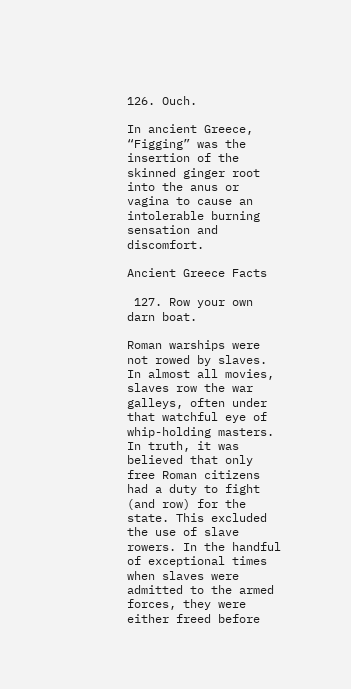126. Ouch.

In ancient Greece, “Figging” was the insertion of the skinned ginger root into the anus or vagina to cause an intolerable burning sensation and discomfort.

Ancient Greece Facts

 127. Row your own darn boat.

Roman warships were not rowed by slaves. In almost all movies, slaves row the war galleys, often under that watchful eye of whip-holding masters. In truth, it was believed that only free Roman citizens had a duty to fight (and row) for the state. This excluded the use of slave rowers. In the handful of exceptional times when slaves were admitted to the armed forces, they were either freed before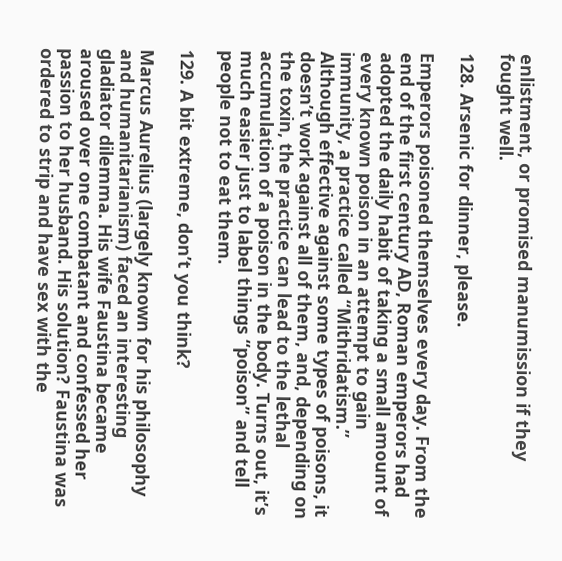enlistment, or promised manumission if they fought well.

128. Arsenic for dinner, please.

Emperors poisoned themselves every day. From the end of the first century AD, Roman emperors had adopted the daily habit of taking a small amount of every known poison in an attempt to gain immunity, a practice called “Mithridatism.” Although effective against some types of poisons, it doesn’t work against all of them, and, depending on the toxin, the practice can lead to the lethal accumulation of a poison in the body. Turns out, it’s much easier just to label things “poison” and tell people not to eat them.

129. A bit extreme, don’t you think?

Marcus Aurelius (largely known for his philosophy and humanitarianism) faced an interesting gladiator dilemma. His wife Faustina became aroused over one combatant and confessed her passion to her husband. His solution? Faustina was ordered to strip and have sex with the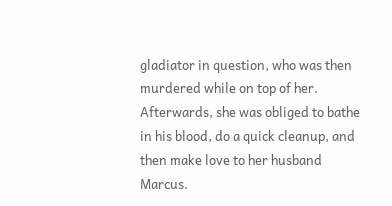gladiator in question, who was then murdered while on top of her. Afterwards, she was obliged to bathe in his blood, do a quick cleanup, and then make love to her husband Marcus.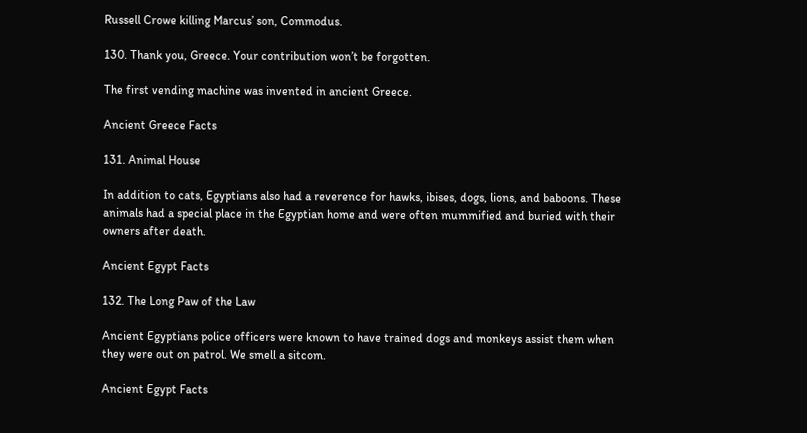Russell Crowe killing Marcus’ son, Commodus.

130. Thank you, Greece. Your contribution won’t be forgotten.

The first vending machine was invented in ancient Greece.

Ancient Greece Facts

131. Animal House

In addition to cats, Egyptians also had a reverence for hawks, ibises, dogs, lions, and baboons. These animals had a special place in the Egyptian home and were often mummified and buried with their owners after death.

Ancient Egypt Facts

132. The Long Paw of the Law

Ancient Egyptians police officers were known to have trained dogs and monkeys assist them when they were out on patrol. We smell a sitcom.

Ancient Egypt Facts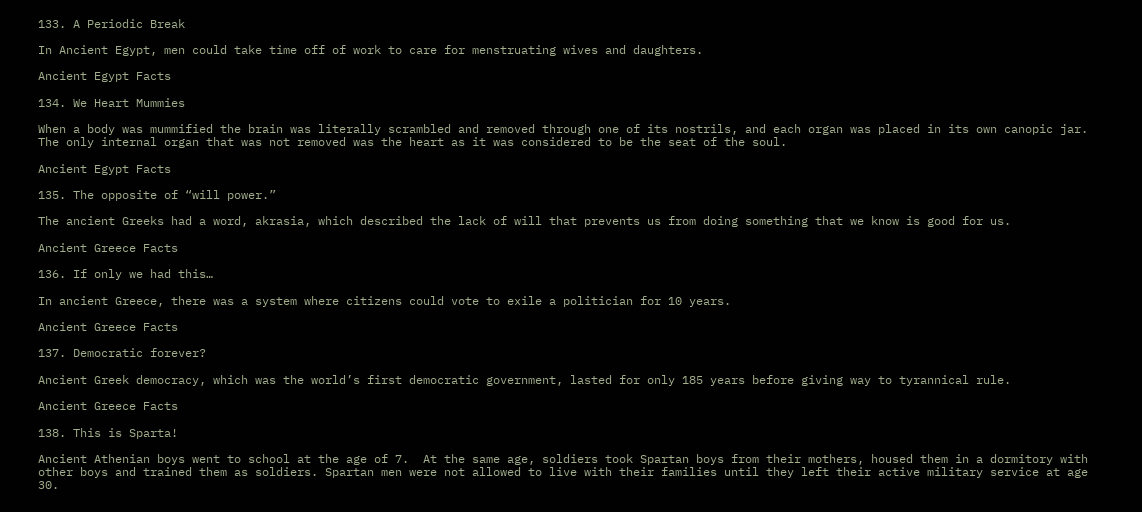133. A Periodic Break

In Ancient Egypt, men could take time off of work to care for menstruating wives and daughters.

Ancient Egypt Facts

134. We Heart Mummies

When a body was mummified the brain was literally scrambled and removed through one of its nostrils, and each organ was placed in its own canopic jar. The only internal organ that was not removed was the heart as it was considered to be the seat of the soul.

Ancient Egypt Facts

135. The opposite of “will power.”

The ancient Greeks had a word, akrasia, which described the lack of will that prevents us from doing something that we know is good for us.

Ancient Greece Facts

136. If only we had this…

In ancient Greece, there was a system where citizens could vote to exile a politician for 10 years.

Ancient Greece Facts

137. Democratic forever?

Ancient Greek democracy, which was the world’s first democratic government, lasted for only 185 years before giving way to tyrannical rule.

Ancient Greece Facts

138. This is Sparta!

Ancient Athenian boys went to school at the age of 7.  At the same age, soldiers took Spartan boys from their mothers, housed them in a dormitory with other boys and trained them as soldiers. Spartan men were not allowed to live with their families until they left their active military service at age 30.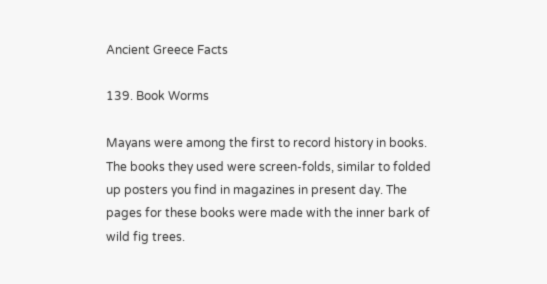Ancient Greece Facts

139. Book Worms

Mayans were among the first to record history in books. The books they used were screen-folds, similar to folded up posters you find in magazines in present day. The pages for these books were made with the inner bark of wild fig trees.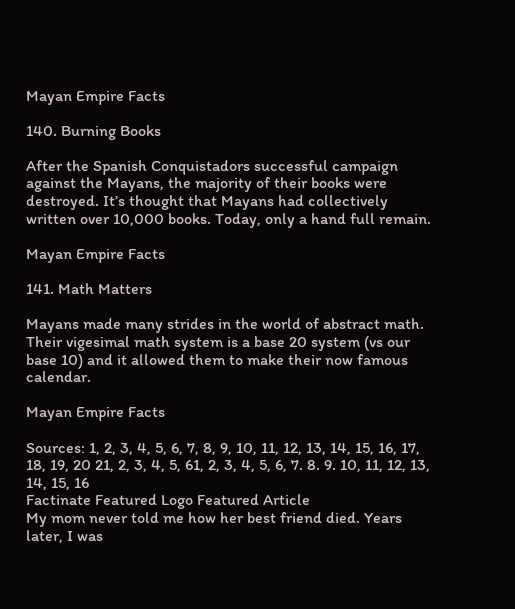Mayan Empire Facts

140. Burning Books

After the Spanish Conquistadors successful campaign against the Mayans, the majority of their books were destroyed. It’s thought that Mayans had collectively written over 10,000 books. Today, only a hand full remain.

Mayan Empire Facts

141. Math Matters

Mayans made many strides in the world of abstract math. Their vigesimal math system is a base 20 system (vs our base 10) and it allowed them to make their now famous calendar.

Mayan Empire Facts

Sources: 1, 2, 3, 4, 5, 6, 7, 8, 9, 10, 11, 12, 13, 14, 15, 16, 17, 18, 19, 20 21, 2, 3, 4, 5, 61, 2, 3, 4, 5, 6, 7. 8. 9. 10, 11, 12, 13, 14, 15, 16
Factinate Featured Logo Featured Article
My mom never told me how her best friend died. Years later, I was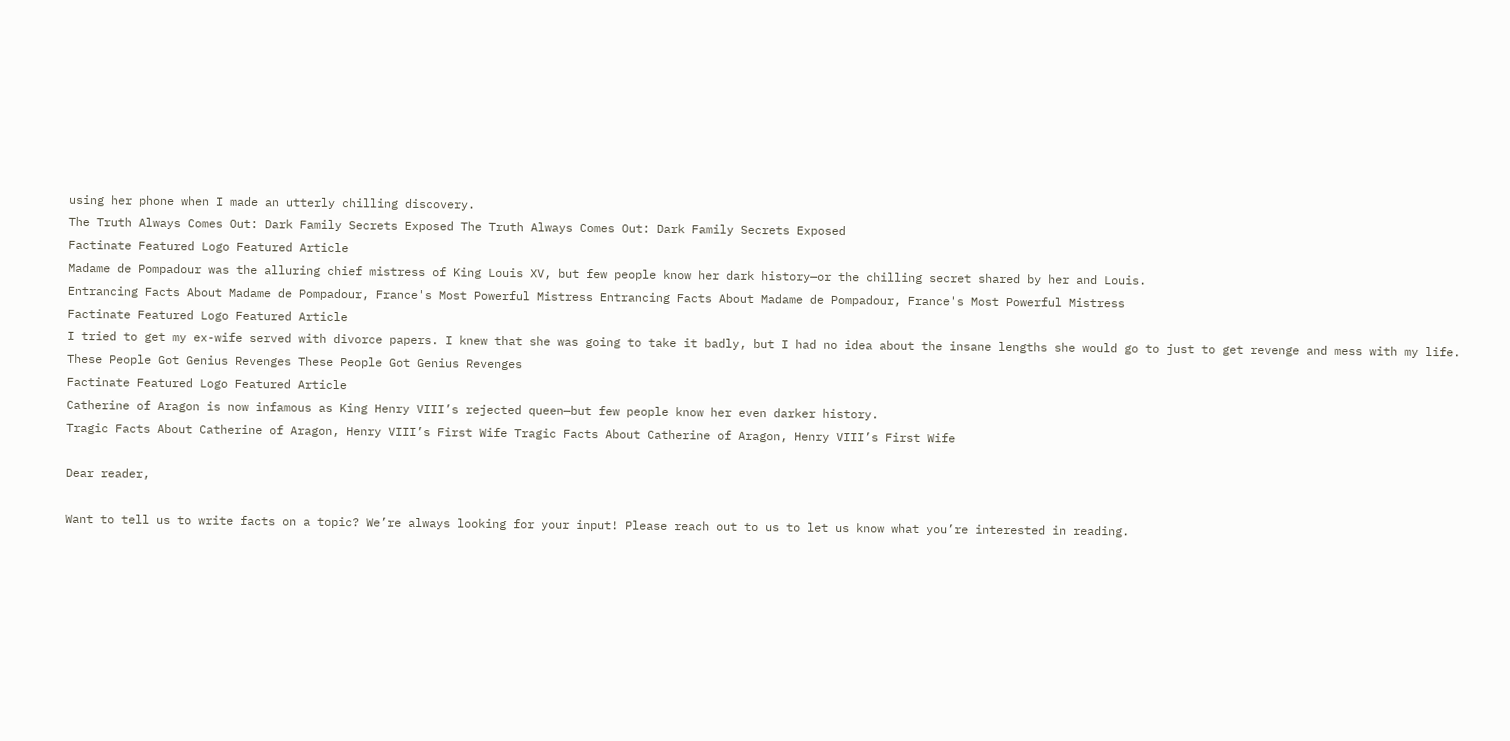using her phone when I made an utterly chilling discovery.
The Truth Always Comes Out: Dark Family Secrets Exposed The Truth Always Comes Out: Dark Family Secrets Exposed
Factinate Featured Logo Featured Article
Madame de Pompadour was the alluring chief mistress of King Louis XV, but few people know her dark history—or the chilling secret shared by her and Louis.
Entrancing Facts About Madame de Pompadour, France's Most Powerful Mistress Entrancing Facts About Madame de Pompadour, France's Most Powerful Mistress
Factinate Featured Logo Featured Article
I tried to get my ex-wife served with divorce papers. I knew that she was going to take it badly, but I had no idea about the insane lengths she would go to just to get revenge and mess with my life.
These People Got Genius Revenges These People Got Genius Revenges
Factinate Featured Logo Featured Article
Catherine of Aragon is now infamous as King Henry VIII’s rejected queen—but few people know her even darker history.
Tragic Facts About Catherine of Aragon, Henry VIII’s First Wife Tragic Facts About Catherine of Aragon, Henry VIII’s First Wife

Dear reader,

Want to tell us to write facts on a topic? We’re always looking for your input! Please reach out to us to let us know what you’re interested in reading.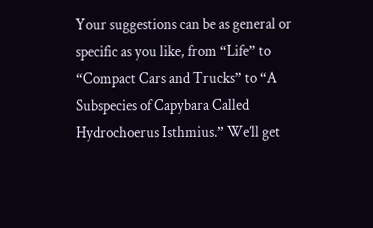Your suggestions can be as general or specific as you like, from “Life” to “Compact Cars and Trucks” to “A Subspecies of Capybara Called Hydrochoerus Isthmius.” We’ll get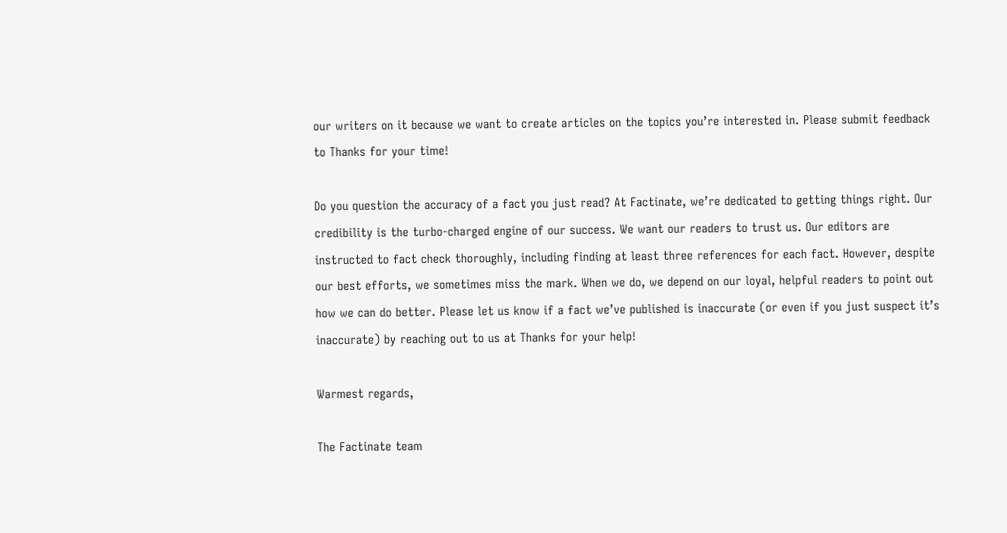our writers on it because we want to create articles on the topics you’re interested in. Please submit feedback to Thanks for your time!

Do you question the accuracy of a fact you just read? At Factinate, we’re dedicated to getting things right. Our credibility is the turbo-charged engine of our success. We want our readers to trust us. Our editors are instructed to fact check thoroughly, including finding at least three references for each fact. However, despite our best efforts, we sometimes miss the mark. When we do, we depend on our loyal, helpful readers to point out how we can do better. Please let us know if a fact we’ve published is inaccurate (or even if you just suspect it’s inaccurate) by reaching out to us at Thanks for your help!

Warmest regards,

The Factinate team